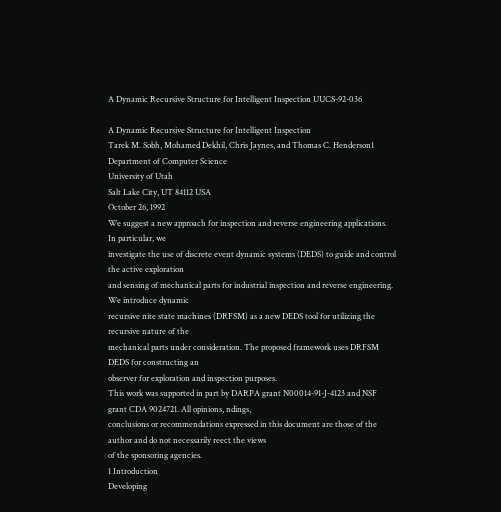A Dynamic Recursive Structure for Intelligent Inspection UUCS-92-036

A Dynamic Recursive Structure for Intelligent Inspection
Tarek M. Sobh, Mohamed Dekhil, Chris Jaynes, and Thomas C. Henderson1
Department of Computer Science
University of Utah
Salt Lake City, UT 84112 USA
October 26, 1992
We suggest a new approach for inspection and reverse engineering applications. In particular, we
investigate the use of discrete event dynamic systems (DEDS) to guide and control the active exploration
and sensing of mechanical parts for industrial inspection and reverse engineering. We introduce dynamic
recursive nite state machines (DRFSM) as a new DEDS tool for utilizing the recursive nature of the
mechanical parts under consideration. The proposed framework uses DRFSM DEDS for constructing an
observer for exploration and inspection purposes.
This work was supported in part by DARPA grant N00014-91-J-4123 and NSF grant CDA 9024721. All opinions, ndings,
conclusions or recommendations expressed in this document are those of the author and do not necessarily reect the views
of the sponsoring agencies.
1 Introduction
Developing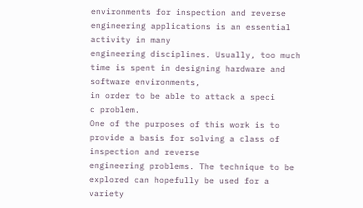environments for inspection and reverse engineering applications is an essential activity in many
engineering disciplines. Usually, too much time is spent in designing hardware and software environments,
in order to be able to attack a speci
c problem.
One of the purposes of this work is to provide a basis for solving a class of inspection and reverse
engineering problems. The technique to be explored can hopefully be used for a variety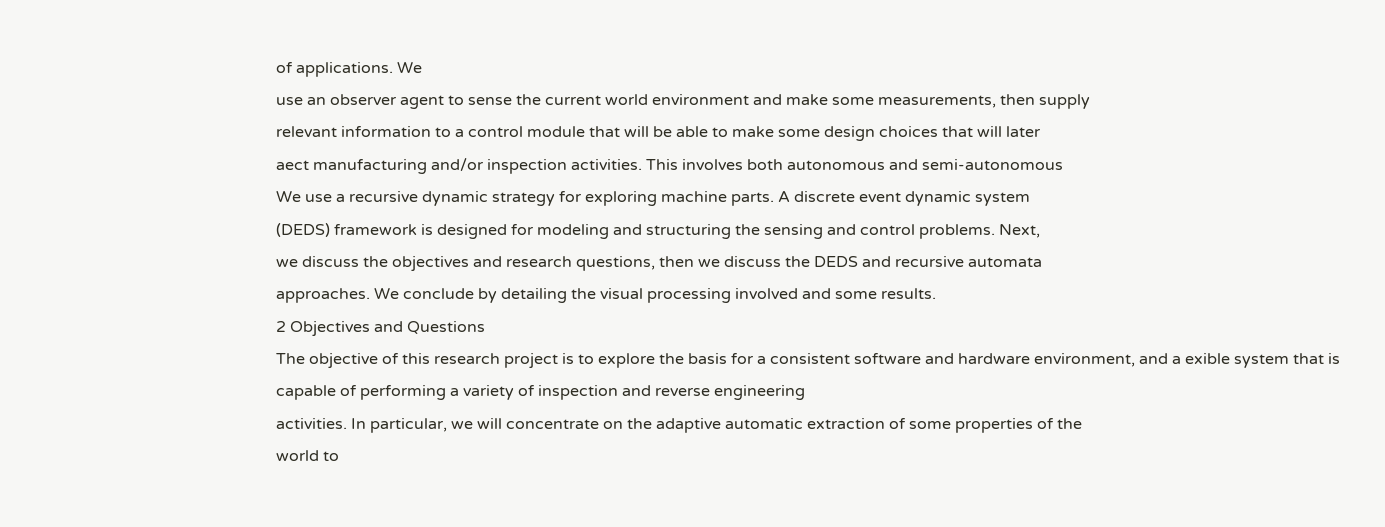of applications. We
use an observer agent to sense the current world environment and make some measurements, then supply
relevant information to a control module that will be able to make some design choices that will later
aect manufacturing and/or inspection activities. This involves both autonomous and semi-autonomous
We use a recursive dynamic strategy for exploring machine parts. A discrete event dynamic system
(DEDS) framework is designed for modeling and structuring the sensing and control problems. Next,
we discuss the objectives and research questions, then we discuss the DEDS and recursive automata
approaches. We conclude by detailing the visual processing involved and some results.
2 Objectives and Questions
The objective of this research project is to explore the basis for a consistent software and hardware environment, and a exible system that is capable of performing a variety of inspection and reverse engineering
activities. In particular, we will concentrate on the adaptive automatic extraction of some properties of the
world to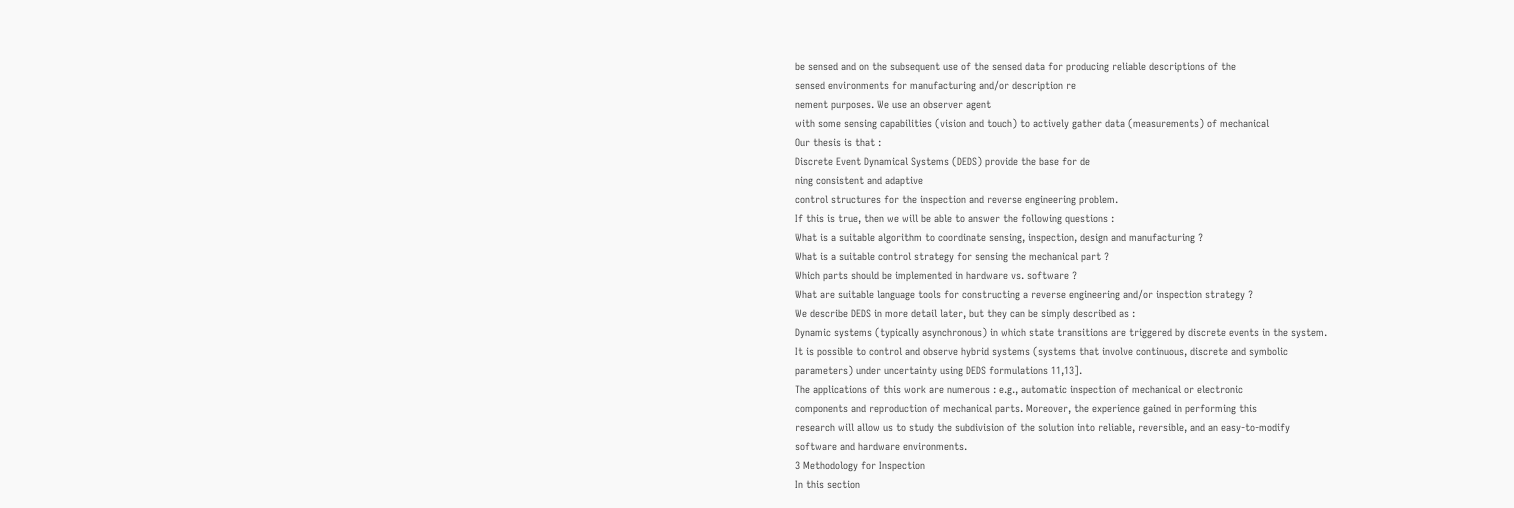be sensed and on the subsequent use of the sensed data for producing reliable descriptions of the
sensed environments for manufacturing and/or description re
nement purposes. We use an observer agent
with some sensing capabilities (vision and touch) to actively gather data (measurements) of mechanical
Our thesis is that :
Discrete Event Dynamical Systems (DEDS) provide the base for de
ning consistent and adaptive
control structures for the inspection and reverse engineering problem.
If this is true, then we will be able to answer the following questions :
What is a suitable algorithm to coordinate sensing, inspection, design and manufacturing ?
What is a suitable control strategy for sensing the mechanical part ?
Which parts should be implemented in hardware vs. software ?
What are suitable language tools for constructing a reverse engineering and/or inspection strategy ?
We describe DEDS in more detail later, but they can be simply described as :
Dynamic systems (typically asynchronous) in which state transitions are triggered by discrete events in the system.
It is possible to control and observe hybrid systems (systems that involve continuous, discrete and symbolic
parameters) under uncertainty using DEDS formulations 11,13].
The applications of this work are numerous : e.g., automatic inspection of mechanical or electronic
components and reproduction of mechanical parts. Moreover, the experience gained in performing this
research will allow us to study the subdivision of the solution into reliable, reversible, and an easy-to-modify
software and hardware environments.
3 Methodology for Inspection
In this section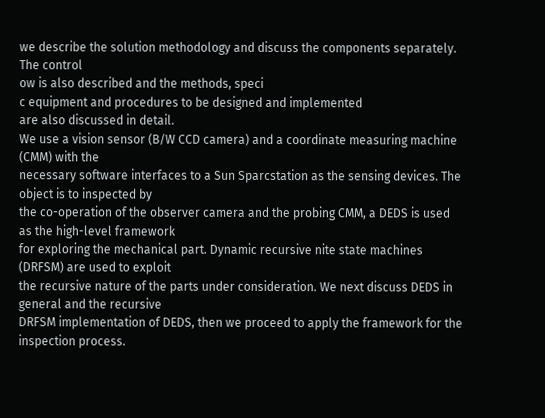we describe the solution methodology and discuss the components separately. The control
ow is also described and the methods, speci
c equipment and procedures to be designed and implemented
are also discussed in detail.
We use a vision sensor (B/W CCD camera) and a coordinate measuring machine (CMM) with the
necessary software interfaces to a Sun Sparcstation as the sensing devices. The object is to inspected by
the co-operation of the observer camera and the probing CMM, a DEDS is used as the high-level framework
for exploring the mechanical part. Dynamic recursive nite state machines (DRFSM) are used to exploit
the recursive nature of the parts under consideration. We next discuss DEDS in general and the recursive
DRFSM implementation of DEDS, then we proceed to apply the framework for the inspection process.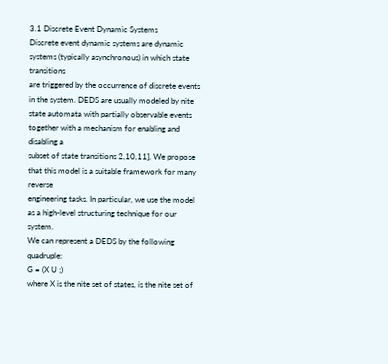3.1 Discrete Event Dynamic Systems
Discrete event dynamic systems are dynamic systems (typically asynchronous) in which state transitions
are triggered by the occurrence of discrete events in the system. DEDS are usually modeled by nite
state automata with partially observable events together with a mechanism for enabling and disabling a
subset of state transitions 2,10,11]. We propose that this model is a suitable framework for many reverse
engineering tasks. In particular, we use the model as a high-level structuring technique for our system.
We can represent a DEDS by the following quadruple:
G = (X U ;)
where X is the nite set of states, is the nite set of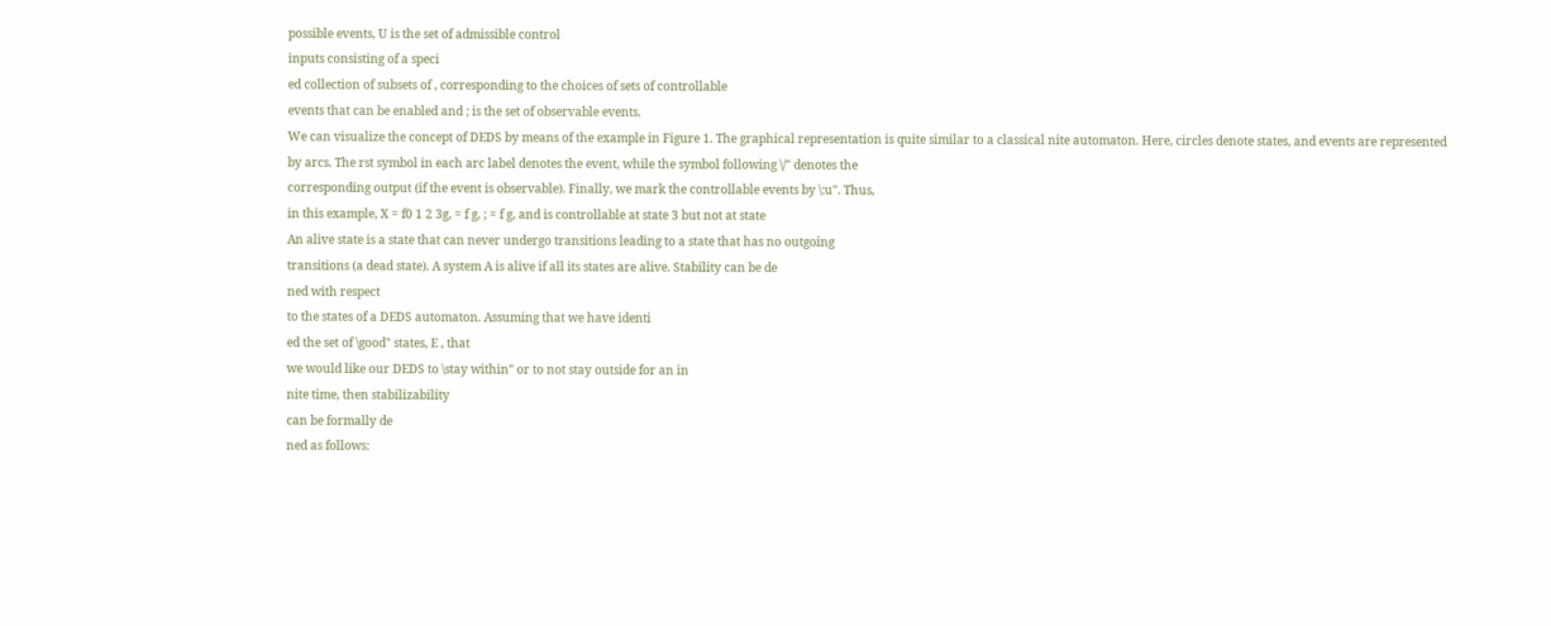possible events, U is the set of admissible control
inputs consisting of a speci
ed collection of subsets of , corresponding to the choices of sets of controllable
events that can be enabled and ; is the set of observable events.
We can visualize the concept of DEDS by means of the example in Figure 1. The graphical representation is quite similar to a classical nite automaton. Here, circles denote states, and events are represented
by arcs. The rst symbol in each arc label denotes the event, while the symbol following \/" denotes the
corresponding output (if the event is observable). Finally, we mark the controllable events by \:u". Thus,
in this example, X = f0 1 2 3g, = f g, ; = f g, and is controllable at state 3 but not at state
An alive state is a state that can never undergo transitions leading to a state that has no outgoing
transitions (a dead state). A system A is alive if all its states are alive. Stability can be de
ned with respect
to the states of a DEDS automaton. Assuming that we have identi
ed the set of \good" states, E , that
we would like our DEDS to \stay within" or to not stay outside for an in
nite time, then stabilizability
can be formally de
ned as follows: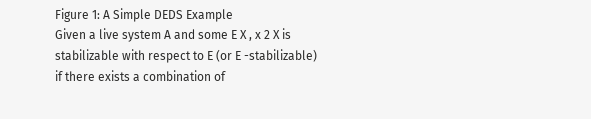Figure 1: A Simple DEDS Example
Given a live system A and some E X , x 2 X is stabilizable with respect to E (or E -stabilizable)
if there exists a combination of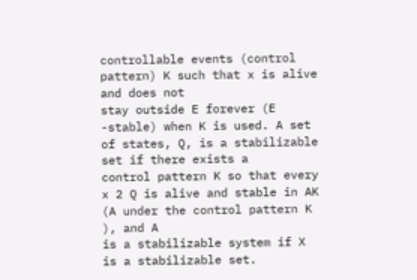controllable events (control pattern) K such that x is alive and does not
stay outside E forever (E -stable) when K is used. A set of states, Q, is a stabilizable set if there exists a
control pattern K so that every x 2 Q is alive and stable in AK (A under the control pattern K ), and A
is a stabilizable system if X is a stabilizable set.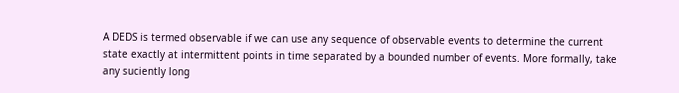A DEDS is termed observable if we can use any sequence of observable events to determine the current
state exactly at intermittent points in time separated by a bounded number of events. More formally, take
any suciently long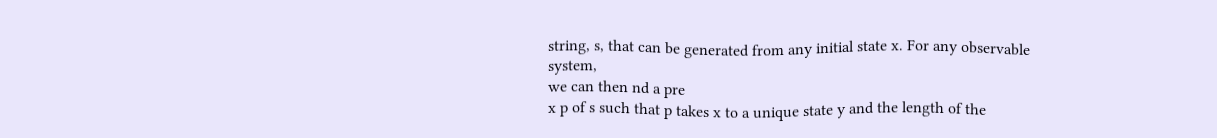string, s, that can be generated from any initial state x. For any observable system,
we can then nd a pre
x p of s such that p takes x to a unique state y and the length of the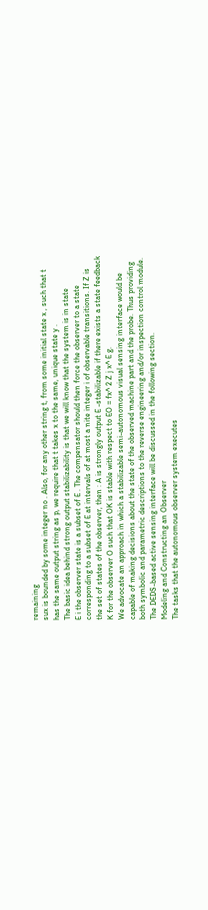remaining
sux is bounded by some integer no . Also, for any other string t, from some initial state x , such that t
has the same output string as p, we require that t takes x to the same, unique state y .
The basic idea behind strong output stabilizability is that we will know that the system is in state
E i the observer state is a subset of E . The compensator should then force the observer to a state
corresponding to a subset of E at intervals of at most a nite integer i of observable transitions. If Z is
the set of states of the observer, then : A is strongly output E -stabilizable if there exists a state feedback
K for the observer O such that OK is stable with respect to EO = fx^ 2 Z j x^ E g.
We advocate an approach in which a stabilizable semi-autonomous visual sensing interface would be
capable of making decisions about the state of the observed machine part and the probe. Thus providing
both symbolic and parametric descriptions to the reverse engineering and/or inspection control module.
The DEDS-based active sensing interface will be discussed in the following section.
Modeling and Constructing an Observer
The tasks that the autonomous observer system executes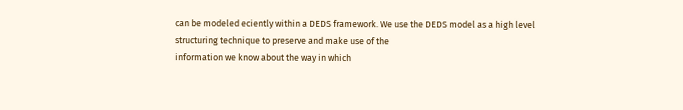can be modeled eciently within a DEDS framework. We use the DEDS model as a high level structuring technique to preserve and make use of the
information we know about the way in which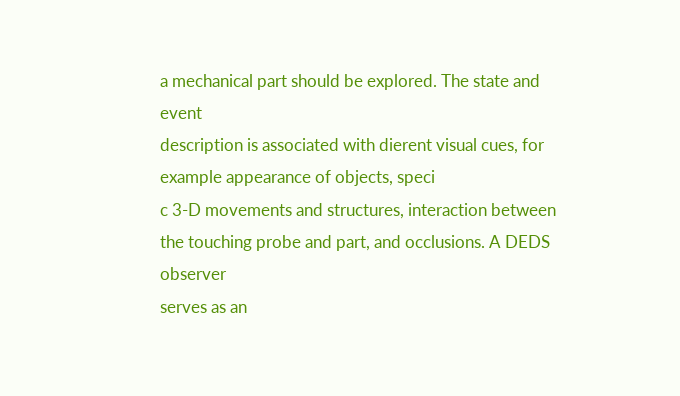a mechanical part should be explored. The state and event
description is associated with dierent visual cues, for example appearance of objects, speci
c 3-D movements and structures, interaction between the touching probe and part, and occlusions. A DEDS observer
serves as an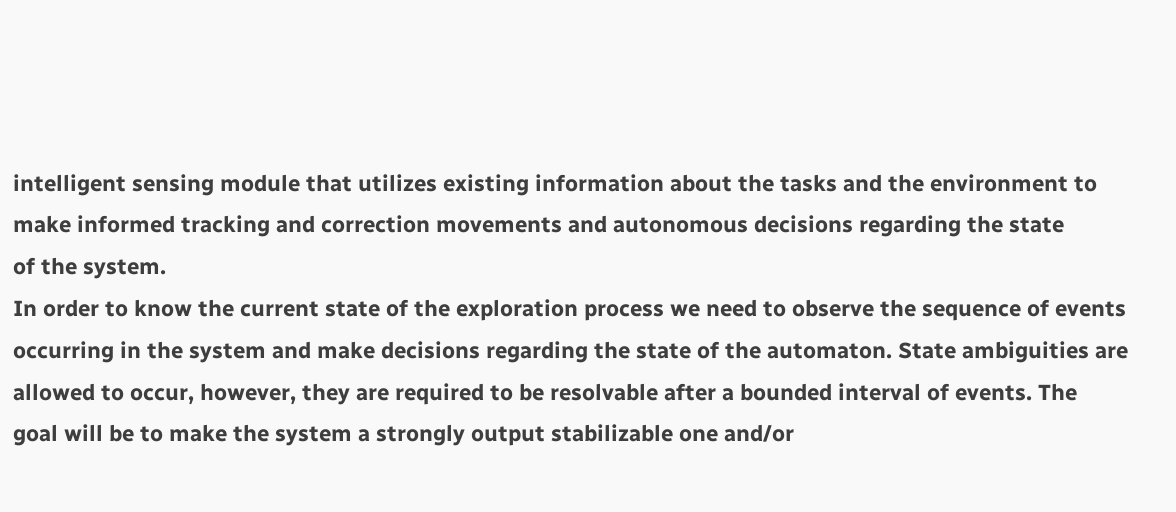intelligent sensing module that utilizes existing information about the tasks and the environment to make informed tracking and correction movements and autonomous decisions regarding the state
of the system.
In order to know the current state of the exploration process we need to observe the sequence of events
occurring in the system and make decisions regarding the state of the automaton. State ambiguities are
allowed to occur, however, they are required to be resolvable after a bounded interval of events. The
goal will be to make the system a strongly output stabilizable one and/or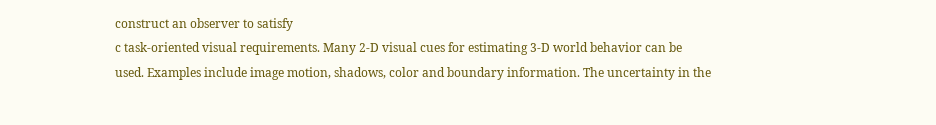construct an observer to satisfy
c task-oriented visual requirements. Many 2-D visual cues for estimating 3-D world behavior can be
used. Examples include image motion, shadows, color and boundary information. The uncertainty in the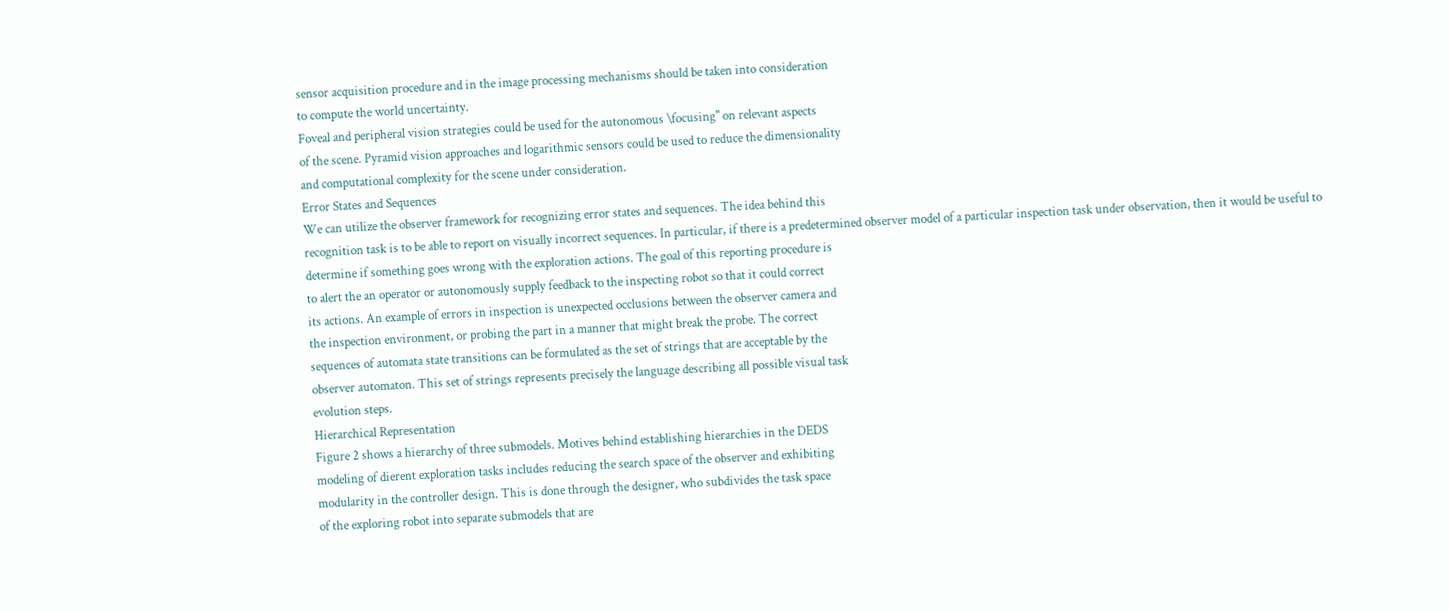sensor acquisition procedure and in the image processing mechanisms should be taken into consideration
to compute the world uncertainty.
Foveal and peripheral vision strategies could be used for the autonomous \focusing" on relevant aspects
of the scene. Pyramid vision approaches and logarithmic sensors could be used to reduce the dimensionality
and computational complexity for the scene under consideration.
Error States and Sequences
We can utilize the observer framework for recognizing error states and sequences. The idea behind this
recognition task is to be able to report on visually incorrect sequences. In particular, if there is a predetermined observer model of a particular inspection task under observation, then it would be useful to
determine if something goes wrong with the exploration actions. The goal of this reporting procedure is
to alert the an operator or autonomously supply feedback to the inspecting robot so that it could correct
its actions. An example of errors in inspection is unexpected occlusions between the observer camera and
the inspection environment, or probing the part in a manner that might break the probe. The correct
sequences of automata state transitions can be formulated as the set of strings that are acceptable by the
observer automaton. This set of strings represents precisely the language describing all possible visual task
evolution steps.
Hierarchical Representation
Figure 2 shows a hierarchy of three submodels. Motives behind establishing hierarchies in the DEDS
modeling of dierent exploration tasks includes reducing the search space of the observer and exhibiting
modularity in the controller design. This is done through the designer, who subdivides the task space
of the exploring robot into separate submodels that are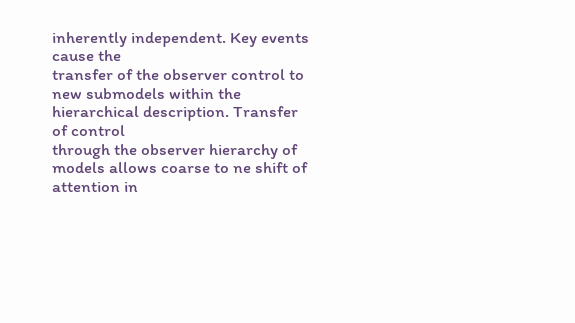inherently independent. Key events cause the
transfer of the observer control to new submodels within the hierarchical description. Transfer of control
through the observer hierarchy of models allows coarse to ne shift of attention in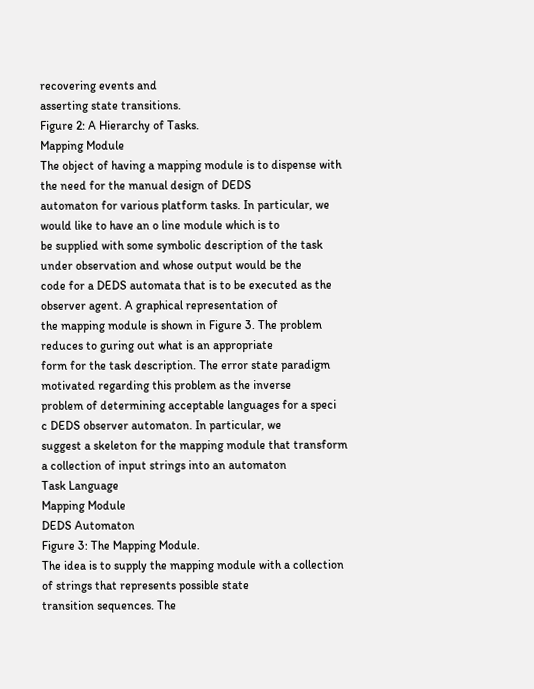recovering events and
asserting state transitions.
Figure 2: A Hierarchy of Tasks.
Mapping Module
The object of having a mapping module is to dispense with the need for the manual design of DEDS
automaton for various platform tasks. In particular, we would like to have an o line module which is to
be supplied with some symbolic description of the task under observation and whose output would be the
code for a DEDS automata that is to be executed as the observer agent. A graphical representation of
the mapping module is shown in Figure 3. The problem reduces to guring out what is an appropriate
form for the task description. The error state paradigm motivated regarding this problem as the inverse
problem of determining acceptable languages for a speci
c DEDS observer automaton. In particular, we
suggest a skeleton for the mapping module that transform a collection of input strings into an automaton
Task Language
Mapping Module
DEDS Automaton
Figure 3: The Mapping Module.
The idea is to supply the mapping module with a collection of strings that represents possible state
transition sequences. The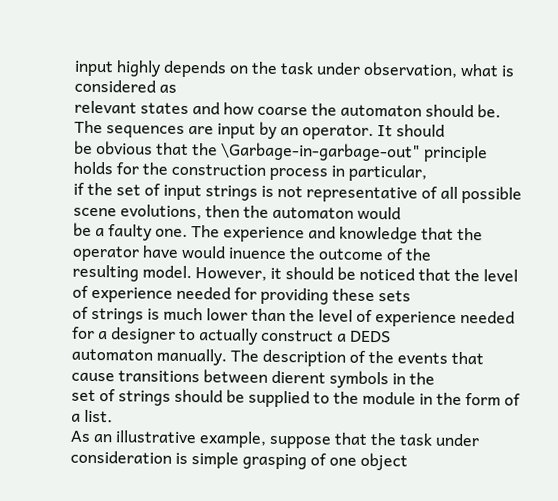input highly depends on the task under observation, what is considered as
relevant states and how coarse the automaton should be. The sequences are input by an operator. It should
be obvious that the \Garbage-in-garbage-out" principle holds for the construction process in particular,
if the set of input strings is not representative of all possible scene evolutions, then the automaton would
be a faulty one. The experience and knowledge that the operator have would inuence the outcome of the
resulting model. However, it should be noticed that the level of experience needed for providing these sets
of strings is much lower than the level of experience needed for a designer to actually construct a DEDS
automaton manually. The description of the events that cause transitions between dierent symbols in the
set of strings should be supplied to the module in the form of a list.
As an illustrative example, suppose that the task under consideration is simple grasping of one object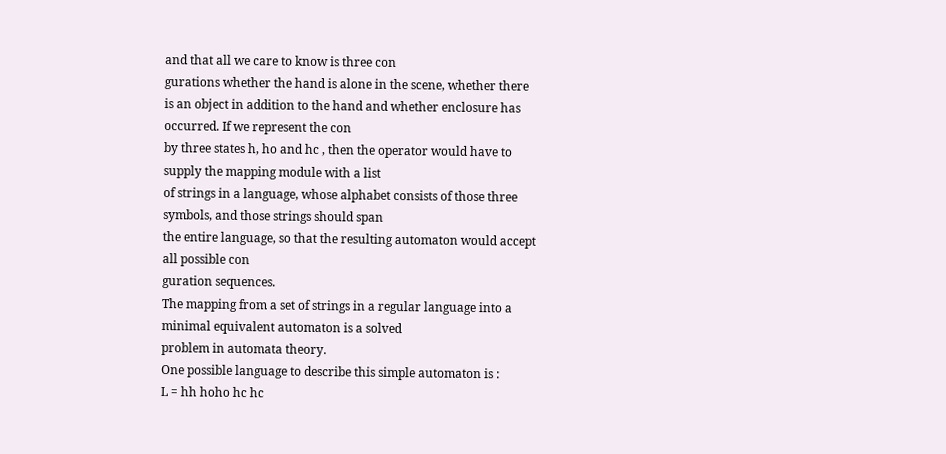and that all we care to know is three con
gurations whether the hand is alone in the scene, whether there
is an object in addition to the hand and whether enclosure has occurred. If we represent the con
by three states h, ho and hc , then the operator would have to supply the mapping module with a list
of strings in a language, whose alphabet consists of those three symbols, and those strings should span
the entire language, so that the resulting automaton would accept all possible con
guration sequences.
The mapping from a set of strings in a regular language into a minimal equivalent automaton is a solved
problem in automata theory.
One possible language to describe this simple automaton is :
L = hh hoho hc hc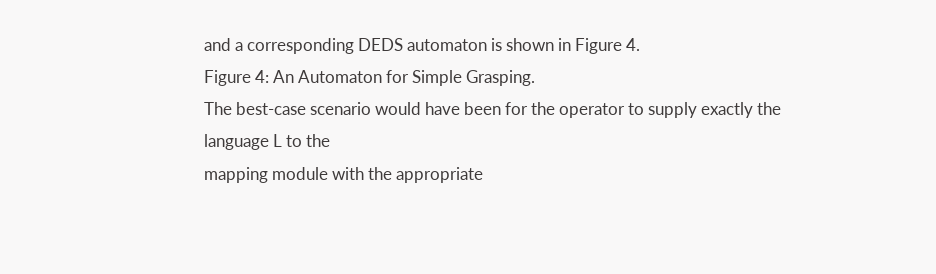and a corresponding DEDS automaton is shown in Figure 4.
Figure 4: An Automaton for Simple Grasping.
The best-case scenario would have been for the operator to supply exactly the language L to the
mapping module with the appropriate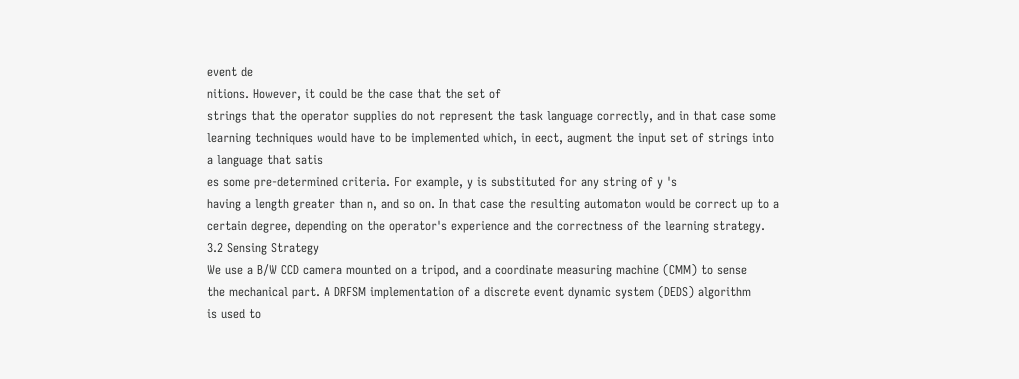event de
nitions. However, it could be the case that the set of
strings that the operator supplies do not represent the task language correctly, and in that case some
learning techniques would have to be implemented which, in eect, augment the input set of strings into
a language that satis
es some pre-determined criteria. For example, y is substituted for any string of y 's
having a length greater than n, and so on. In that case the resulting automaton would be correct up to a
certain degree, depending on the operator's experience and the correctness of the learning strategy.
3.2 Sensing Strategy
We use a B/W CCD camera mounted on a tripod, and a coordinate measuring machine (CMM) to sense
the mechanical part. A DRFSM implementation of a discrete event dynamic system (DEDS) algorithm
is used to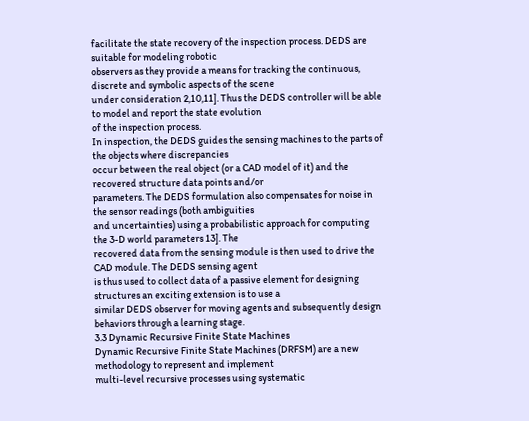facilitate the state recovery of the inspection process. DEDS are suitable for modeling robotic
observers as they provide a means for tracking the continuous, discrete and symbolic aspects of the scene
under consideration 2,10,11]. Thus the DEDS controller will be able to model and report the state evolution
of the inspection process.
In inspection, the DEDS guides the sensing machines to the parts of the objects where discrepancies
occur between the real object (or a CAD model of it) and the recovered structure data points and/or
parameters. The DEDS formulation also compensates for noise in the sensor readings (both ambiguities
and uncertainties) using a probabilistic approach for computing the 3-D world parameters 13]. The
recovered data from the sensing module is then used to drive the CAD module. The DEDS sensing agent
is thus used to collect data of a passive element for designing structures an exciting extension is to use a
similar DEDS observer for moving agents and subsequently design behaviors through a learning stage.
3.3 Dynamic Recursive Finite State Machines
Dynamic Recursive Finite State Machines (DRFSM) are a new methodology to represent and implement
multi-level recursive processes using systematic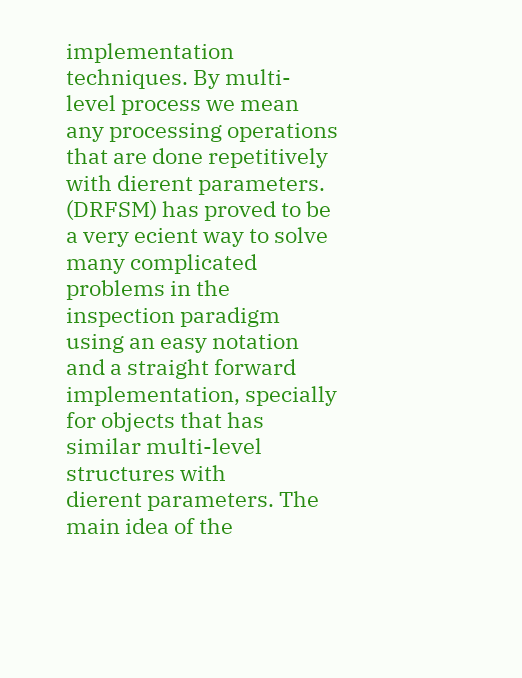implementation techniques. By multi-level process we mean
any processing operations that are done repetitively with dierent parameters. (DRFSM) has proved to be
a very ecient way to solve many complicated problems in the inspection paradigm using an easy notation
and a straight forward implementation, specially for objects that has similar multi-level structures with
dierent parameters. The main idea of the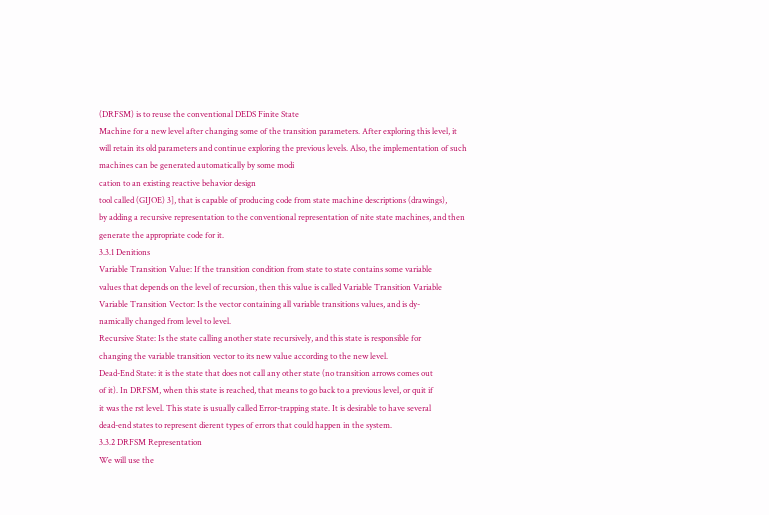(DRFSM) is to reuse the conventional DEDS Finite State
Machine for a new level after changing some of the transition parameters. After exploring this level, it
will retain its old parameters and continue exploring the previous levels. Also, the implementation of such
machines can be generated automatically by some modi
cation to an existing reactive behavior design
tool called (GIJOE) 3], that is capable of producing code from state machine descriptions (drawings),
by adding a recursive representation to the conventional representation of nite state machines, and then
generate the appropriate code for it.
3.3.1 Denitions
Variable Transition Value: If the transition condition from state to state contains some variable
values that depends on the level of recursion, then this value is called Variable Transition Variable
Variable Transition Vector: Is the vector containing all variable transitions values, and is dy-
namically changed from level to level.
Recursive State: Is the state calling another state recursively, and this state is responsible for
changing the variable transition vector to its new value according to the new level.
Dead-End State: it is the state that does not call any other state (no transition arrows comes out
of it). In DRFSM, when this state is reached, that means to go back to a previous level, or quit if
it was the rst level. This state is usually called Error-trapping state. It is desirable to have several
dead-end states to represent dierent types of errors that could happen in the system.
3.3.2 DRFSM Representation
We will use the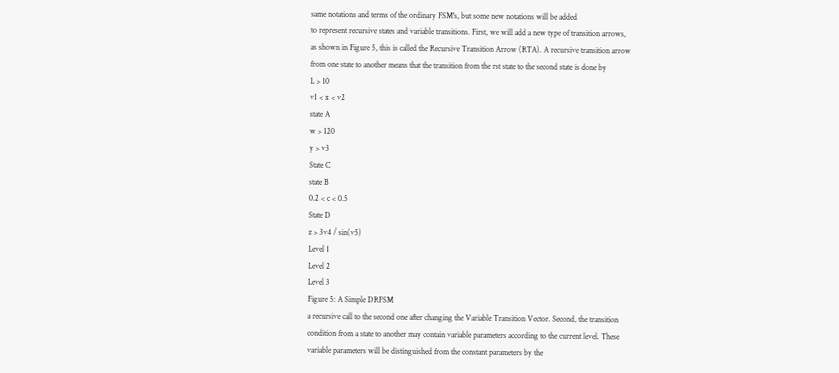same notations and terms of the ordinary FSM's, but some new notations will be added
to represent recursive states and variable transitions. First, we will add a new type of transition arrows,
as shown in Figure 5, this is called the Recursive Transition Arrow (RTA). A recursive transition arrow
from one state to another means that the transition from the rst state to the second state is done by
L > 10
v1 < x < v2
state A
w > 120
y > v3
State C
state B
0.2 < c < 0.5
State D
z > 3v4 / sin(v5)
Level 1
Level 2
Level 3
Figure 5: A Simple DRFSM
a recursive call to the second one after changing the Variable Transition Vector. Second, the transition
condition from a state to another may contain variable parameters according to the current level. These
variable parameters will be distinguished from the constant parameters by the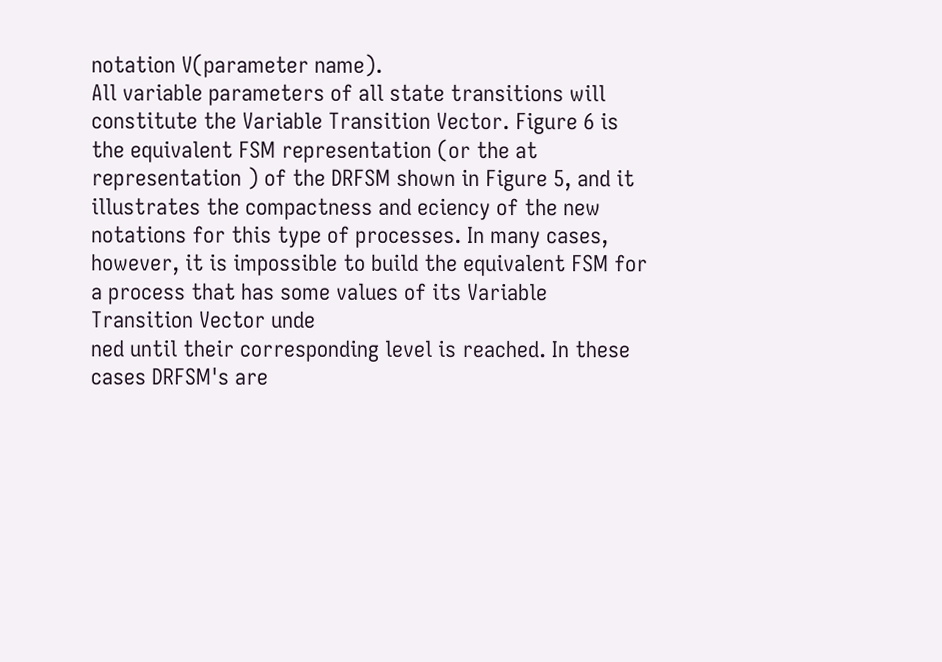notation V(parameter name).
All variable parameters of all state transitions will constitute the Variable Transition Vector. Figure 6 is
the equivalent FSM representation (or the at representation ) of the DRFSM shown in Figure 5, and it
illustrates the compactness and eciency of the new notations for this type of processes. In many cases,
however, it is impossible to build the equivalent FSM for a process that has some values of its Variable
Transition Vector unde
ned until their corresponding level is reached. In these cases DRFSM's are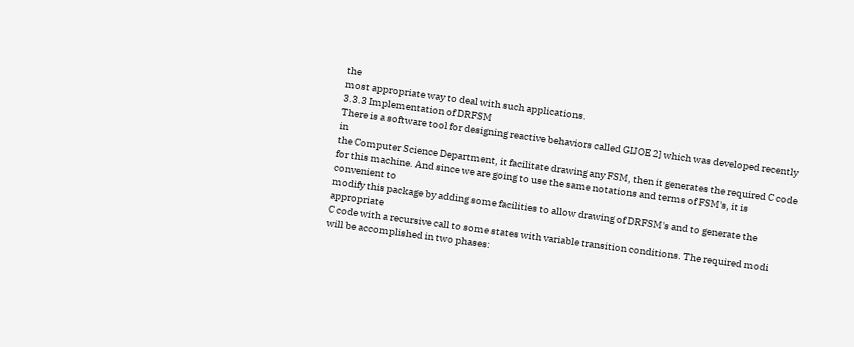the
most appropriate way to deal with such applications.
3.3.3 Implementation of DRFSM
There is a software tool for designing reactive behaviors called GIJOE 2] which was developed recently in
the Computer Science Department, it facilitate drawing any FSM, then it generates the required C code
for this machine. And since we are going to use the same notations and terms of FSM's, it is convenient to
modify this package by adding some facilities to allow drawing of DRFSM's and to generate the appropriate
C code with a recursive call to some states with variable transition conditions. The required modi
will be accomplished in two phases: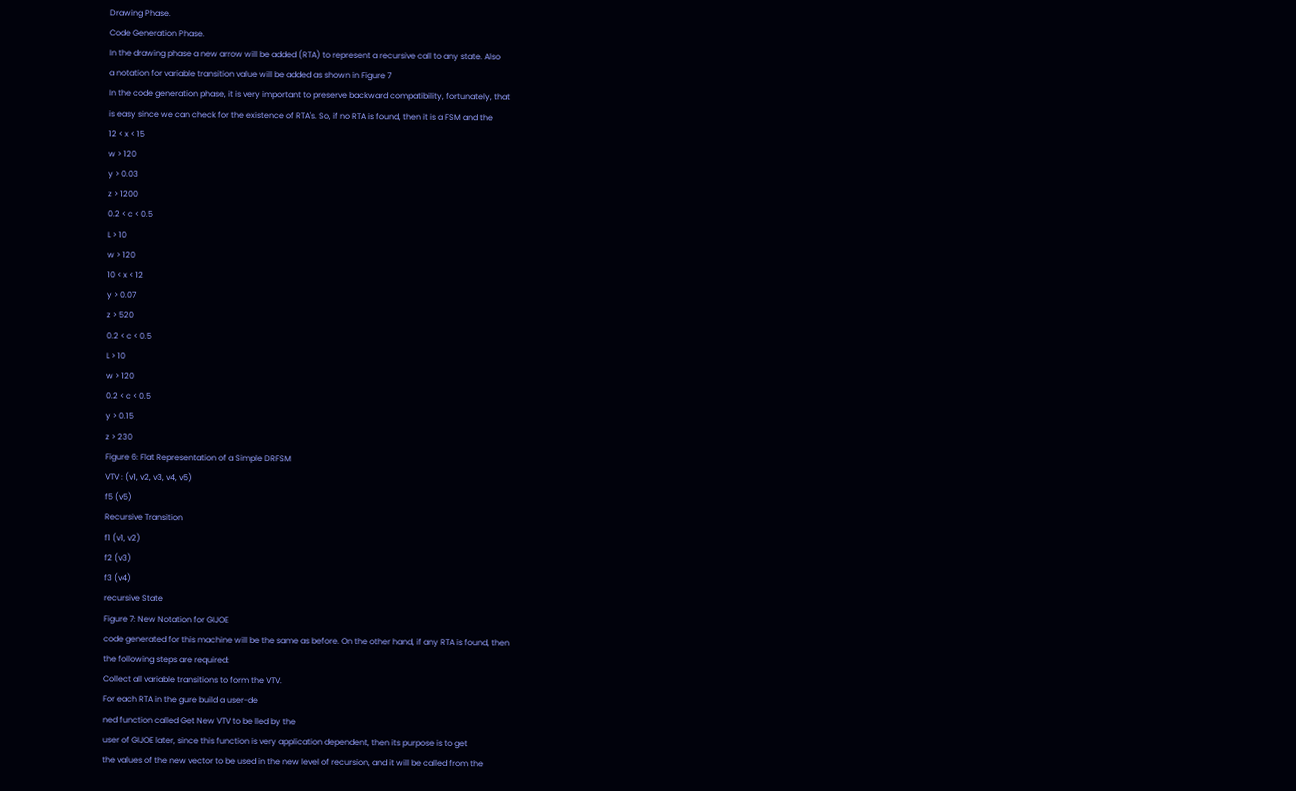Drawing Phase.
Code Generation Phase.
In the drawing phase a new arrow will be added (RTA) to represent a recursive call to any state. Also
a notation for variable transition value will be added as shown in Figure 7
In the code generation phase, it is very important to preserve backward compatibility, fortunately, that
is easy since we can check for the existence of RTA's. So, if no RTA is found, then it is a FSM and the
12 < x < 15
w > 120
y > 0.03
z > 1200
0.2 < c < 0.5
L > 10
w > 120
10 < x < 12
y > 0.07
z > 520
0.2 < c < 0.5
L > 10
w > 120
0.2 < c < 0.5
y > 0.15
z > 230
Figure 6: Flat Representation of a Simple DRFSM
VTV : (v1, v2, v3, v4, v5)
f5 (v5)
Recursive Transition
f1 (v1, v2)
f2 (v3)
f3 (v4)
recursive State
Figure 7: New Notation for GIJOE
code generated for this machine will be the same as before. On the other hand, if any RTA is found, then
the following steps are required:
Collect all variable transitions to form the VTV.
For each RTA in the gure build a user-de
ned function called Get New VTV to be lled by the
user of GIJOE later, since this function is very application dependent, then its purpose is to get
the values of the new vector to be used in the new level of recursion, and it will be called from the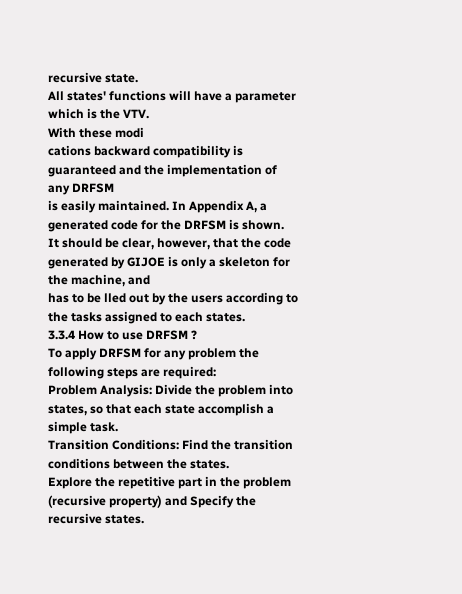recursive state.
All states' functions will have a parameter which is the VTV.
With these modi
cations backward compatibility is guaranteed and the implementation of any DRFSM
is easily maintained. In Appendix A, a generated code for the DRFSM is shown.
It should be clear, however, that the code generated by GIJOE is only a skeleton for the machine, and
has to be lled out by the users according to the tasks assigned to each states.
3.3.4 How to use DRFSM ?
To apply DRFSM for any problem the following steps are required:
Problem Analysis: Divide the problem into states, so that each state accomplish a simple task.
Transition Conditions: Find the transition conditions between the states.
Explore the repetitive part in the problem (recursive property) and Specify the recursive states.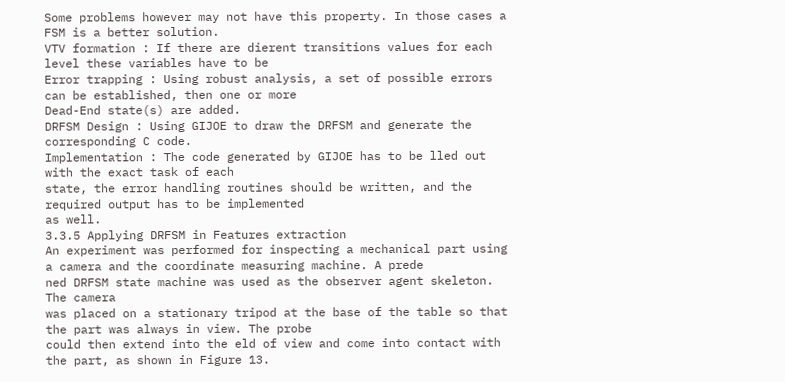Some problems however may not have this property. In those cases a FSM is a better solution.
VTV formation : If there are dierent transitions values for each level these variables have to be
Error trapping : Using robust analysis, a set of possible errors can be established, then one or more
Dead-End state(s) are added.
DRFSM Design : Using GIJOE to draw the DRFSM and generate the corresponding C code.
Implementation : The code generated by GIJOE has to be lled out with the exact task of each
state, the error handling routines should be written, and the required output has to be implemented
as well.
3.3.5 Applying DRFSM in Features extraction
An experiment was performed for inspecting a mechanical part using a camera and the coordinate measuring machine. A prede
ned DRFSM state machine was used as the observer agent skeleton. The camera
was placed on a stationary tripod at the base of the table so that the part was always in view. The probe
could then extend into the eld of view and come into contact with the part, as shown in Figure 13.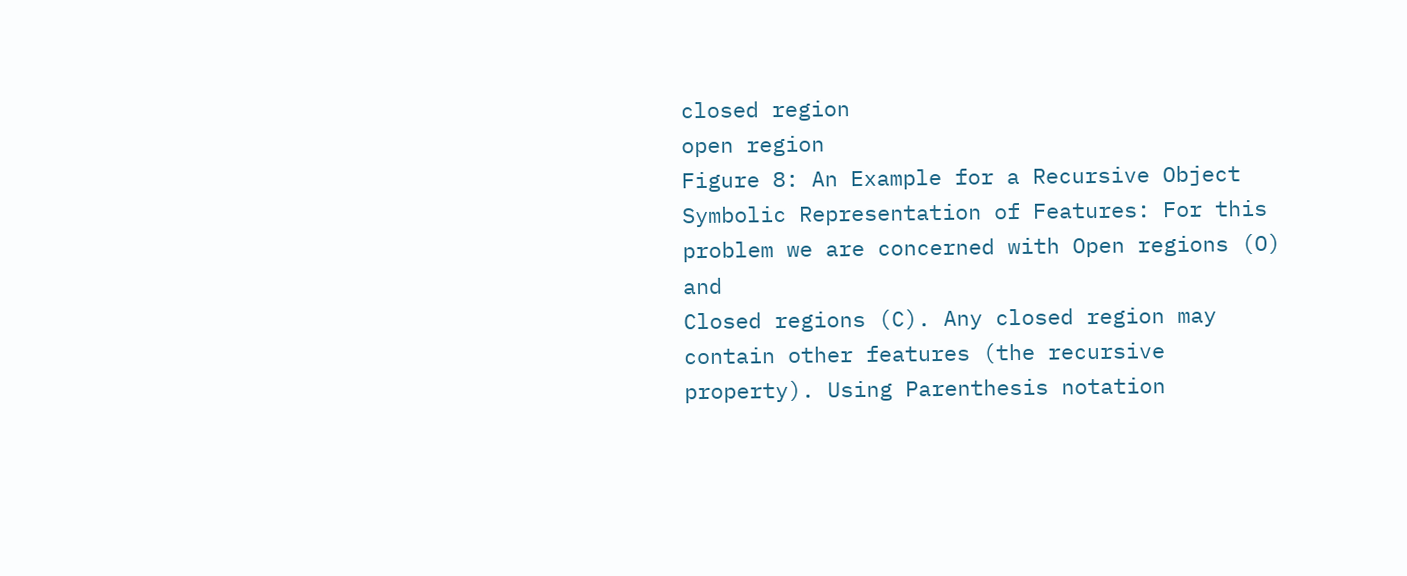closed region
open region
Figure 8: An Example for a Recursive Object
Symbolic Representation of Features: For this problem we are concerned with Open regions (O) and
Closed regions (C). Any closed region may contain other features (the recursive property). Using Parenthesis notation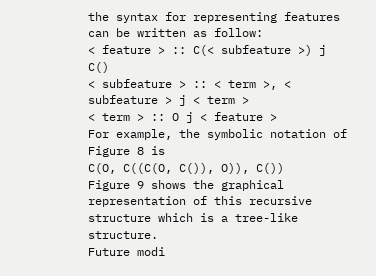the syntax for representing features can be written as follow:
< feature > :: C(< subfeature >) j C()
< subfeature > :: < term >, < subfeature > j < term >
< term > :: O j < feature >
For example, the symbolic notation of Figure 8 is
C(O, C((C(O, C()), O)), C())
Figure 9 shows the graphical representation of this recursive structure which is a tree-like structure.
Future modi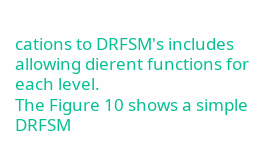cations to DRFSM's includes allowing dierent functions for each level.
The Figure 10 shows a simple DRFSM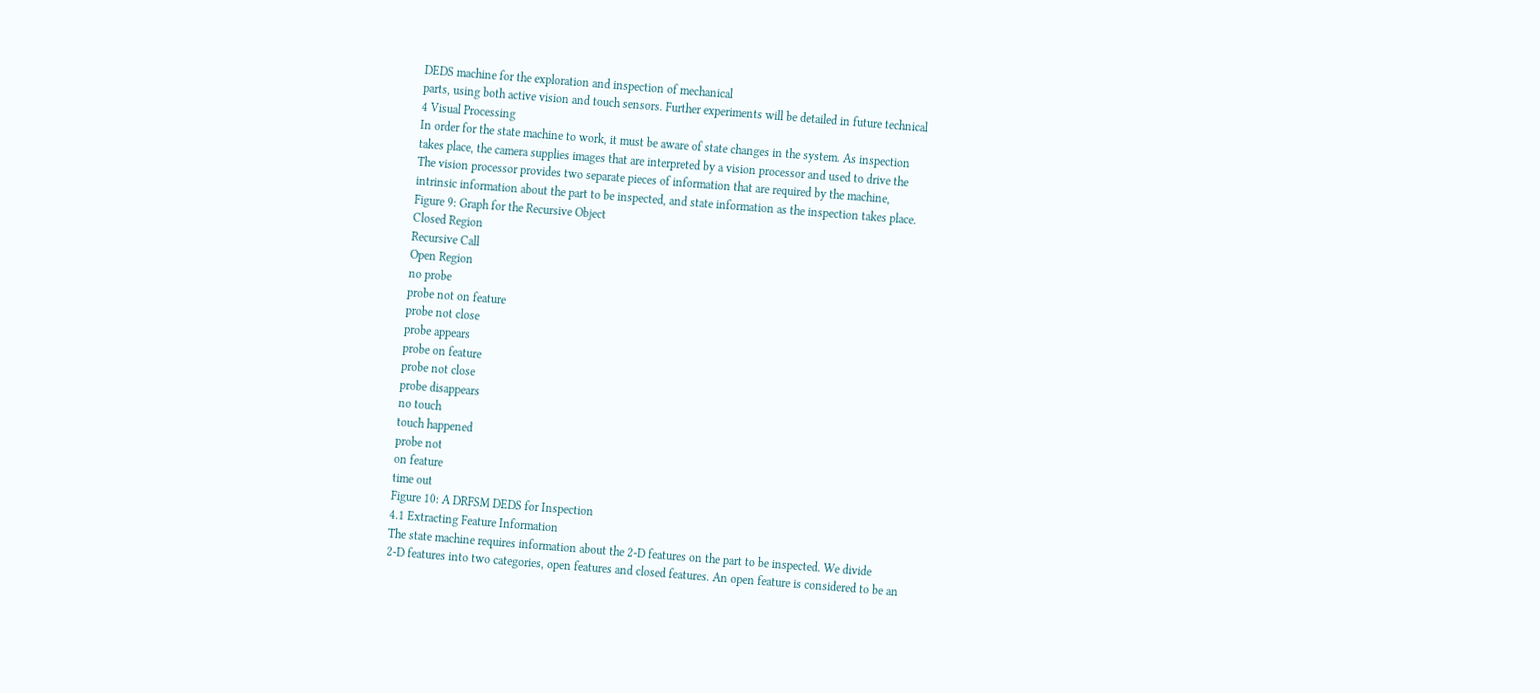DEDS machine for the exploration and inspection of mechanical
parts, using both active vision and touch sensors. Further experiments will be detailed in future technical
4 Visual Processing
In order for the state machine to work, it must be aware of state changes in the system. As inspection
takes place, the camera supplies images that are interpreted by a vision processor and used to drive the
The vision processor provides two separate pieces of information that are required by the machine,
intrinsic information about the part to be inspected, and state information as the inspection takes place.
Figure 9: Graph for the Recursive Object
Closed Region
Recursive Call
Open Region
no probe
probe not on feature
probe not close
probe appears
probe on feature
probe not close
probe disappears
no touch
touch happened
probe not
on feature
time out
Figure 10: A DRFSM DEDS for Inspection
4.1 Extracting Feature Information
The state machine requires information about the 2-D features on the part to be inspected. We divide
2-D features into two categories, open features and closed features. An open feature is considered to be an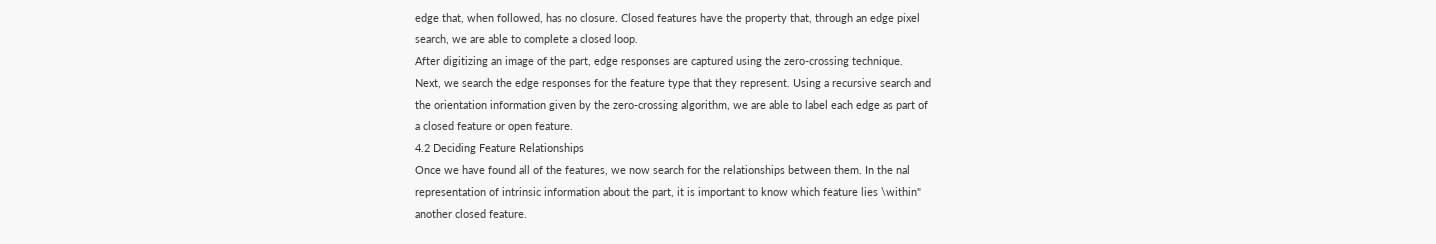edge that, when followed, has no closure. Closed features have the property that, through an edge pixel
search, we are able to complete a closed loop.
After digitizing an image of the part, edge responses are captured using the zero-crossing technique.
Next, we search the edge responses for the feature type that they represent. Using a recursive search and
the orientation information given by the zero-crossing algorithm, we are able to label each edge as part of
a closed feature or open feature.
4.2 Deciding Feature Relationships
Once we have found all of the features, we now search for the relationships between them. In the nal
representation of intrinsic information about the part, it is important to know which feature lies \within"
another closed feature.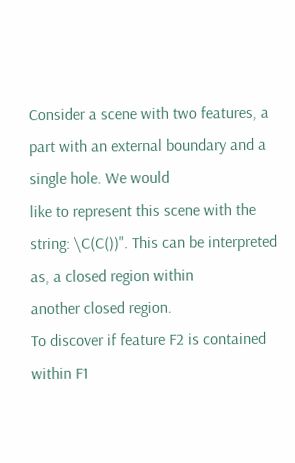Consider a scene with two features, a part with an external boundary and a single hole. We would
like to represent this scene with the string: \C(C())". This can be interpreted as, a closed region within
another closed region.
To discover if feature F2 is contained within F1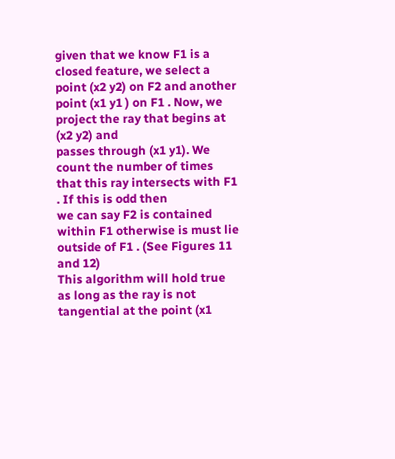given that we know F1 is a closed feature, we select a
point (x2 y2) on F2 and another point (x1 y1 ) on F1 . Now, we project the ray that begins at (x2 y2) and
passes through (x1 y1). We count the number of times that this ray intersects with F1 . If this is odd then
we can say F2 is contained within F1 otherwise is must lie outside of F1 . (See Figures 11 and 12)
This algorithm will hold true as long as the ray is not tangential at the point (x1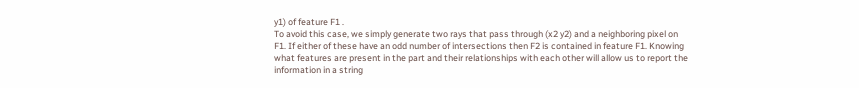y1) of feature F1 .
To avoid this case, we simply generate two rays that pass through (x2 y2) and a neighboring pixel on
F1. If either of these have an odd number of intersections then F2 is contained in feature F1. Knowing
what features are present in the part and their relationships with each other will allow us to report the
information in a string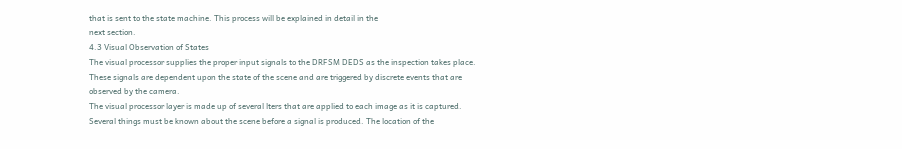that is sent to the state machine. This process will be explained in detail in the
next section.
4.3 Visual Observation of States
The visual processor supplies the proper input signals to the DRFSM DEDS as the inspection takes place.
These signals are dependent upon the state of the scene and are triggered by discrete events that are
observed by the camera.
The visual processor layer is made up of several lters that are applied to each image as it is captured.
Several things must be known about the scene before a signal is produced. The location of the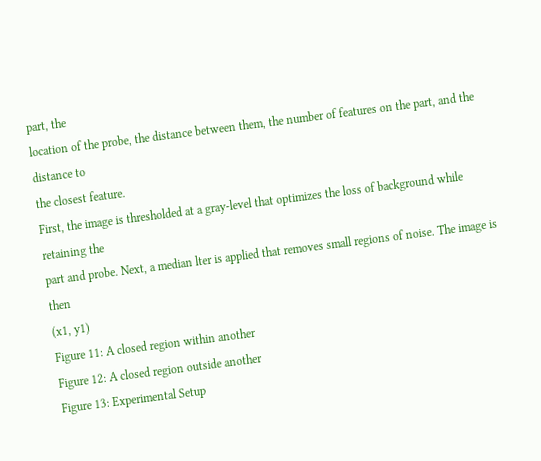part, the
location of the probe, the distance between them, the number of features on the part, and the distance to
the closest feature.
First, the image is thresholded at a gray-level that optimizes the loss of background while retaining the
part and probe. Next, a median lter is applied that removes small regions of noise. The image is then
(x1, y1)
Figure 11: A closed region within another
Figure 12: A closed region outside another
Figure 13: Experimental Setup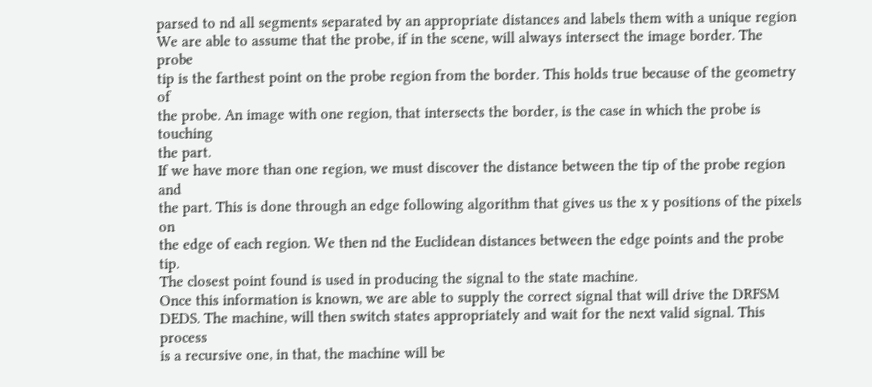parsed to nd all segments separated by an appropriate distances and labels them with a unique region
We are able to assume that the probe, if in the scene, will always intersect the image border. The probe
tip is the farthest point on the probe region from the border. This holds true because of the geometry of
the probe. An image with one region, that intersects the border, is the case in which the probe is touching
the part.
If we have more than one region, we must discover the distance between the tip of the probe region and
the part. This is done through an edge following algorithm that gives us the x y positions of the pixels on
the edge of each region. We then nd the Euclidean distances between the edge points and the probe tip.
The closest point found is used in producing the signal to the state machine.
Once this information is known, we are able to supply the correct signal that will drive the DRFSM
DEDS. The machine, will then switch states appropriately and wait for the next valid signal. This process
is a recursive one, in that, the machine will be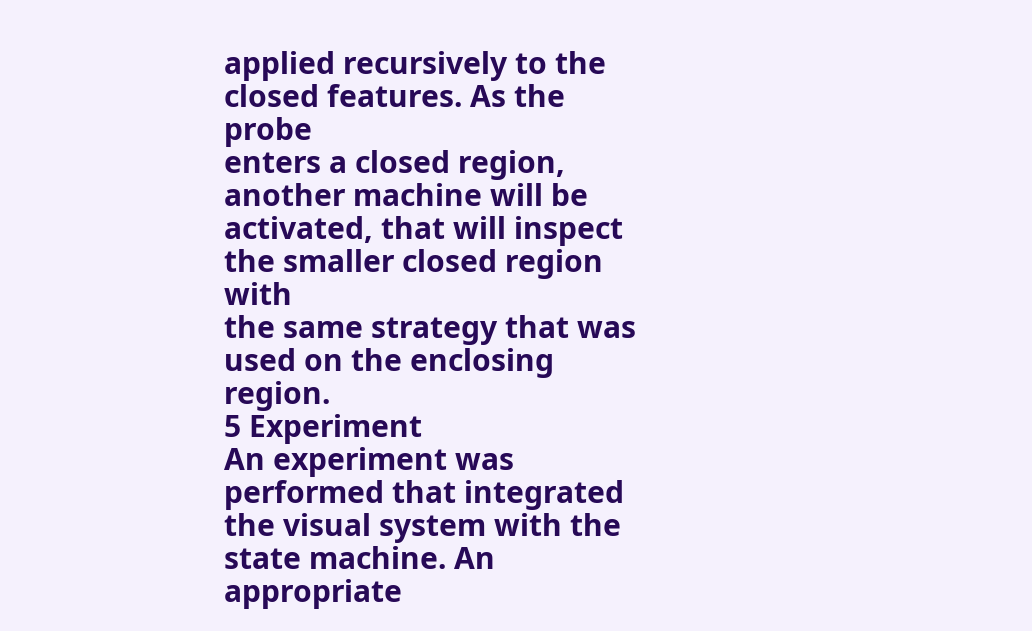applied recursively to the closed features. As the probe
enters a closed region, another machine will be activated, that will inspect the smaller closed region with
the same strategy that was used on the enclosing region.
5 Experiment
An experiment was performed that integrated the visual system with the state machine. An appropriate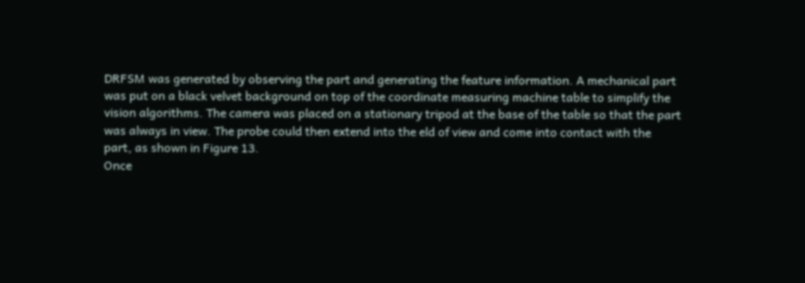DRFSM was generated by observing the part and generating the feature information. A mechanical part
was put on a black velvet background on top of the coordinate measuring machine table to simplify the
vision algorithms. The camera was placed on a stationary tripod at the base of the table so that the part
was always in view. The probe could then extend into the eld of view and come into contact with the
part, as shown in Figure 13.
Once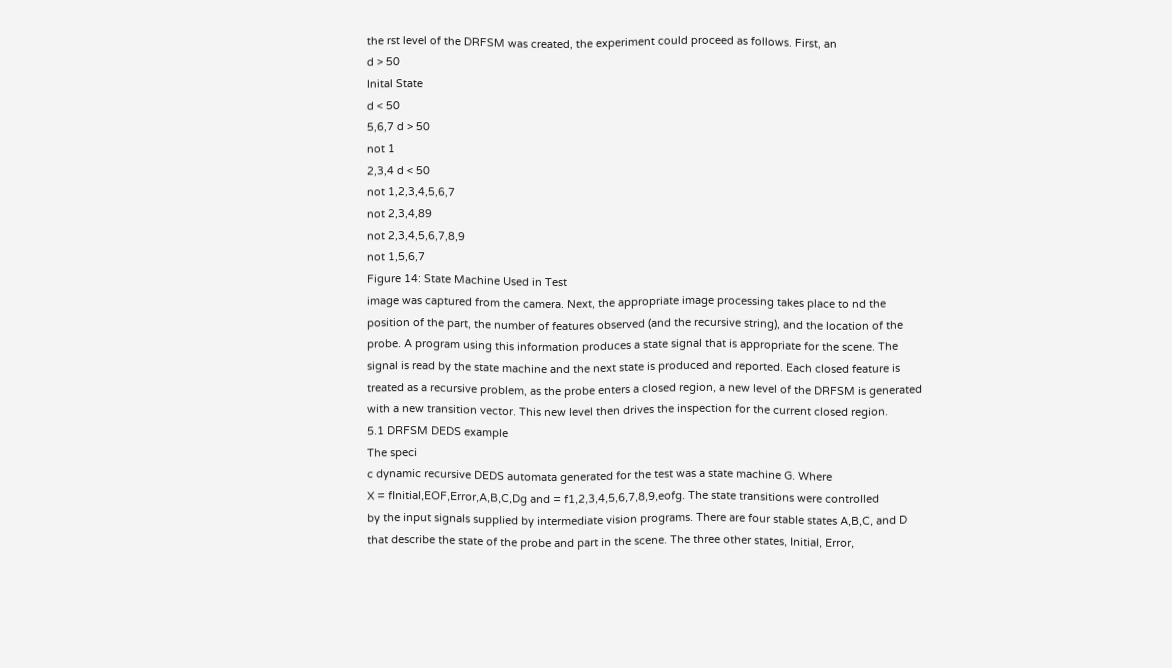the rst level of the DRFSM was created, the experiment could proceed as follows. First, an
d > 50
Inital State
d < 50
5,6,7 d > 50
not 1
2,3,4 d < 50
not 1,2,3,4,5,6,7
not 2,3,4,89
not 2,3,4,5,6,7,8,9
not 1,5,6,7
Figure 14: State Machine Used in Test
image was captured from the camera. Next, the appropriate image processing takes place to nd the
position of the part, the number of features observed (and the recursive string), and the location of the
probe. A program using this information produces a state signal that is appropriate for the scene. The
signal is read by the state machine and the next state is produced and reported. Each closed feature is
treated as a recursive problem, as the probe enters a closed region, a new level of the DRFSM is generated
with a new transition vector. This new level then drives the inspection for the current closed region.
5.1 DRFSM DEDS example
The speci
c dynamic recursive DEDS automata generated for the test was a state machine G. Where
X = fInitial,EOF,Error,A,B,C,Dg and = f1,2,3,4,5,6,7,8,9,eofg. The state transitions were controlled
by the input signals supplied by intermediate vision programs. There are four stable states A,B,C, and D
that describe the state of the probe and part in the scene. The three other states, Initial, Error,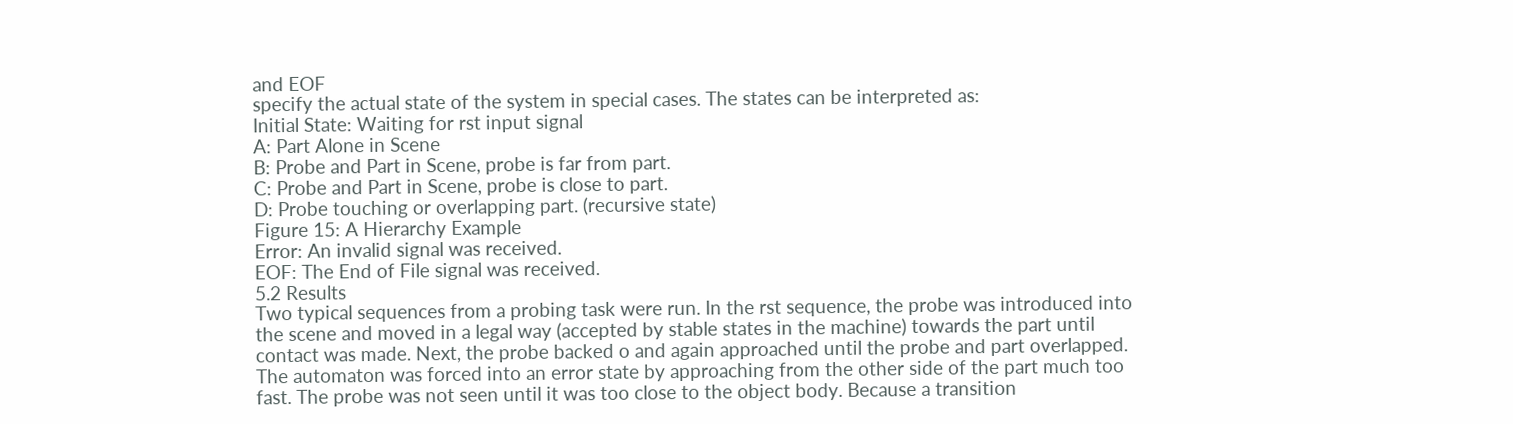and EOF
specify the actual state of the system in special cases. The states can be interpreted as:
Initial State: Waiting for rst input signal
A: Part Alone in Scene
B: Probe and Part in Scene, probe is far from part.
C: Probe and Part in Scene, probe is close to part.
D: Probe touching or overlapping part. (recursive state)
Figure 15: A Hierarchy Example
Error: An invalid signal was received.
EOF: The End of File signal was received.
5.2 Results
Two typical sequences from a probing task were run. In the rst sequence, the probe was introduced into
the scene and moved in a legal way (accepted by stable states in the machine) towards the part until
contact was made. Next, the probe backed o and again approached until the probe and part overlapped.
The automaton was forced into an error state by approaching from the other side of the part much too
fast. The probe was not seen until it was too close to the object body. Because a transition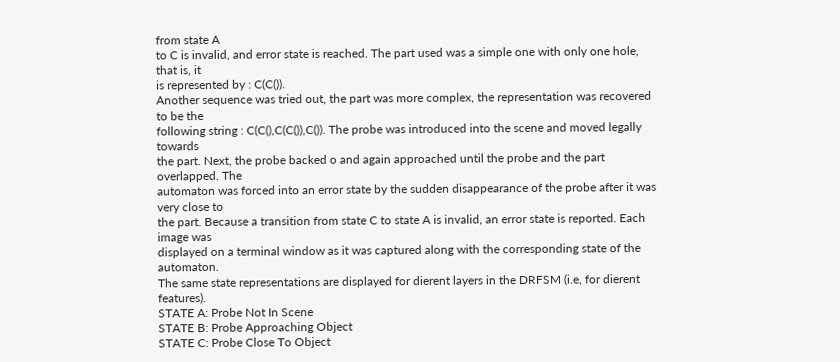from state A
to C is invalid, and error state is reached. The part used was a simple one with only one hole, that is, it
is represented by : C(C()).
Another sequence was tried out, the part was more complex, the representation was recovered to be the
following string : C(C(),C(C()),C()). The probe was introduced into the scene and moved legally towards
the part. Next, the probe backed o and again approached until the probe and the part overlapped. The
automaton was forced into an error state by the sudden disappearance of the probe after it was very close to
the part. Because a transition from state C to state A is invalid, an error state is reported. Each image was
displayed on a terminal window as it was captured along with the corresponding state of the automaton.
The same state representations are displayed for dierent layers in the DRFSM (i.e, for dierent features).
STATE A: Probe Not In Scene
STATE B: Probe Approaching Object
STATE C: Probe Close To Object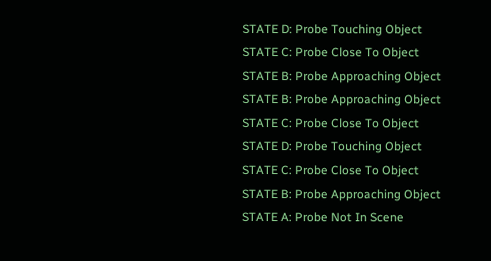STATE D: Probe Touching Object
STATE C: Probe Close To Object
STATE B: Probe Approaching Object
STATE B: Probe Approaching Object
STATE C: Probe Close To Object
STATE D: Probe Touching Object
STATE C: Probe Close To Object
STATE B: Probe Approaching Object
STATE A: Probe Not In Scene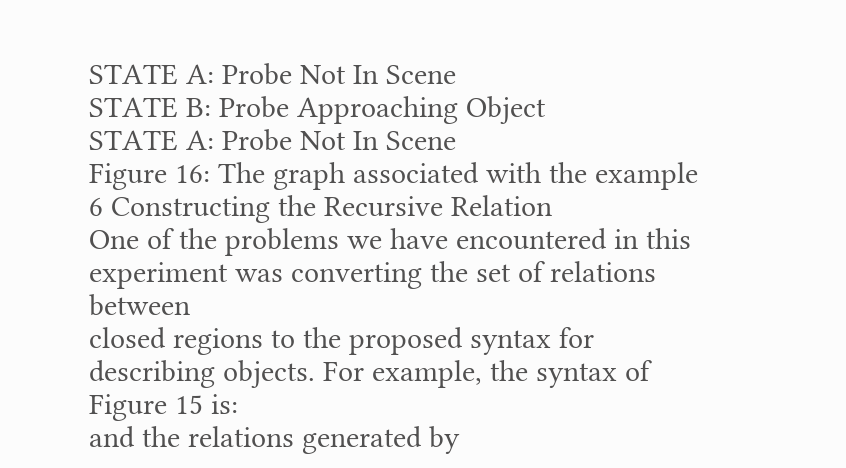STATE A: Probe Not In Scene
STATE B: Probe Approaching Object
STATE A: Probe Not In Scene
Figure 16: The graph associated with the example
6 Constructing the Recursive Relation
One of the problems we have encountered in this experiment was converting the set of relations between
closed regions to the proposed syntax for describing objects. For example, the syntax of Figure 15 is:
and the relations generated by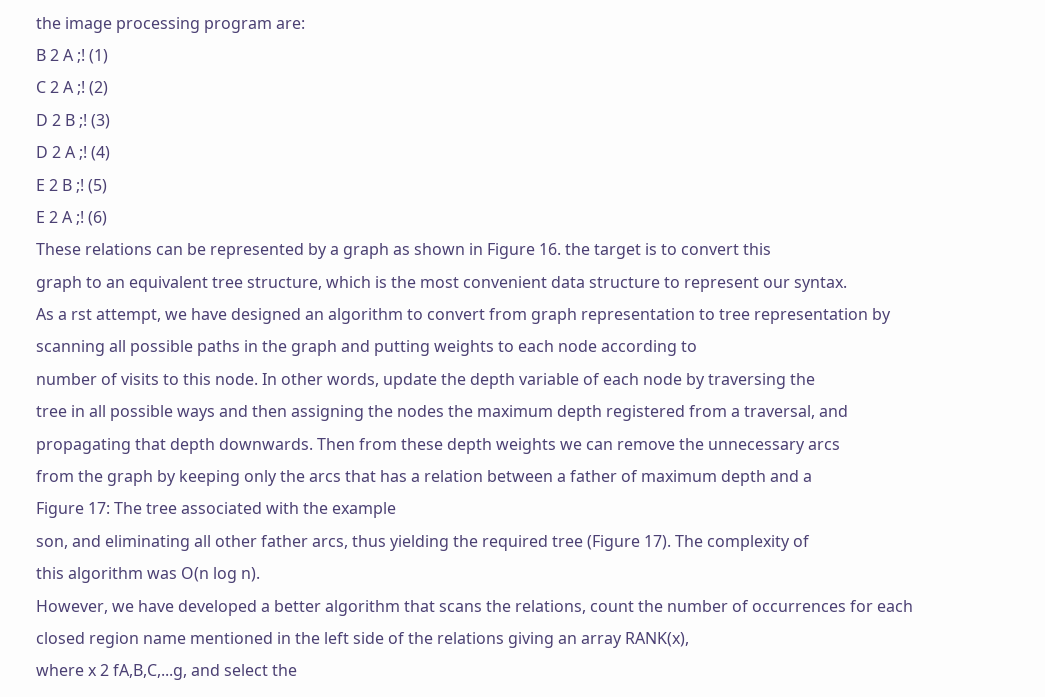the image processing program are:
B 2 A ;! (1)
C 2 A ;! (2)
D 2 B ;! (3)
D 2 A ;! (4)
E 2 B ;! (5)
E 2 A ;! (6)
These relations can be represented by a graph as shown in Figure 16. the target is to convert this
graph to an equivalent tree structure, which is the most convenient data structure to represent our syntax.
As a rst attempt, we have designed an algorithm to convert from graph representation to tree representation by scanning all possible paths in the graph and putting weights to each node according to
number of visits to this node. In other words, update the depth variable of each node by traversing the
tree in all possible ways and then assigning the nodes the maximum depth registered from a traversal, and
propagating that depth downwards. Then from these depth weights we can remove the unnecessary arcs
from the graph by keeping only the arcs that has a relation between a father of maximum depth and a
Figure 17: The tree associated with the example
son, and eliminating all other father arcs, thus yielding the required tree (Figure 17). The complexity of
this algorithm was O(n log n).
However, we have developed a better algorithm that scans the relations, count the number of occurrences for each closed region name mentioned in the left side of the relations giving an array RANK(x),
where x 2 fA,B,C,...g, and select the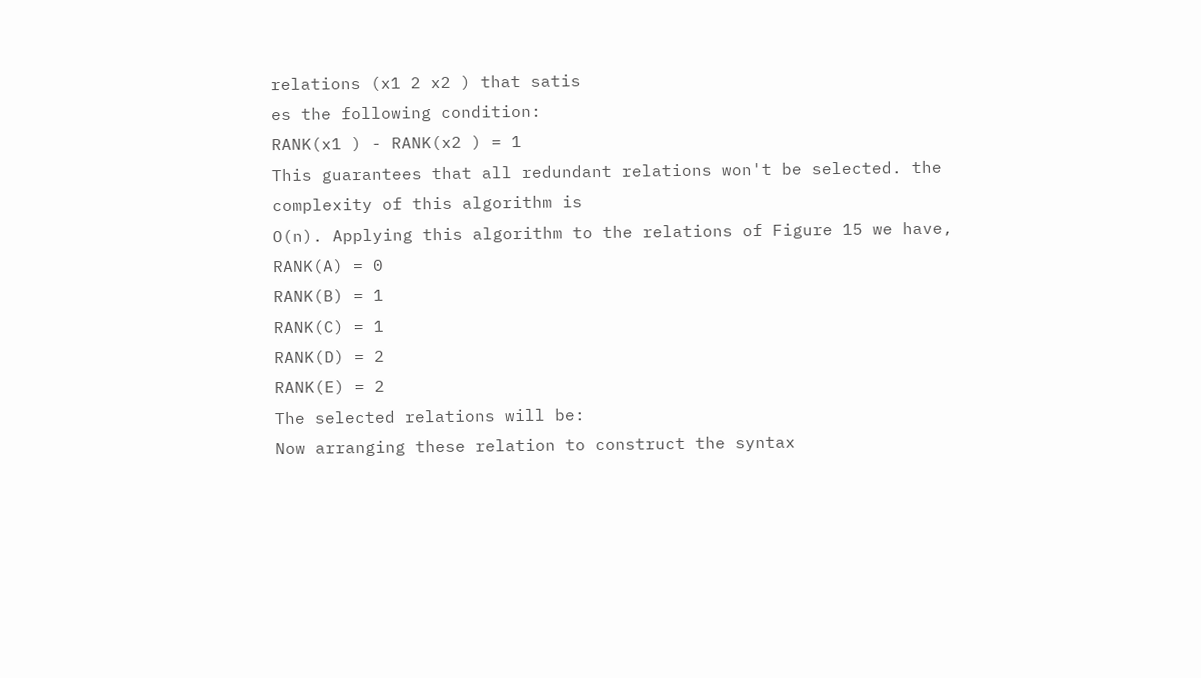relations (x1 2 x2 ) that satis
es the following condition:
RANK(x1 ) - RANK(x2 ) = 1
This guarantees that all redundant relations won't be selected. the complexity of this algorithm is
O(n). Applying this algorithm to the relations of Figure 15 we have,
RANK(A) = 0
RANK(B) = 1
RANK(C) = 1
RANK(D) = 2
RANK(E) = 2
The selected relations will be:
Now arranging these relation to construct the syntax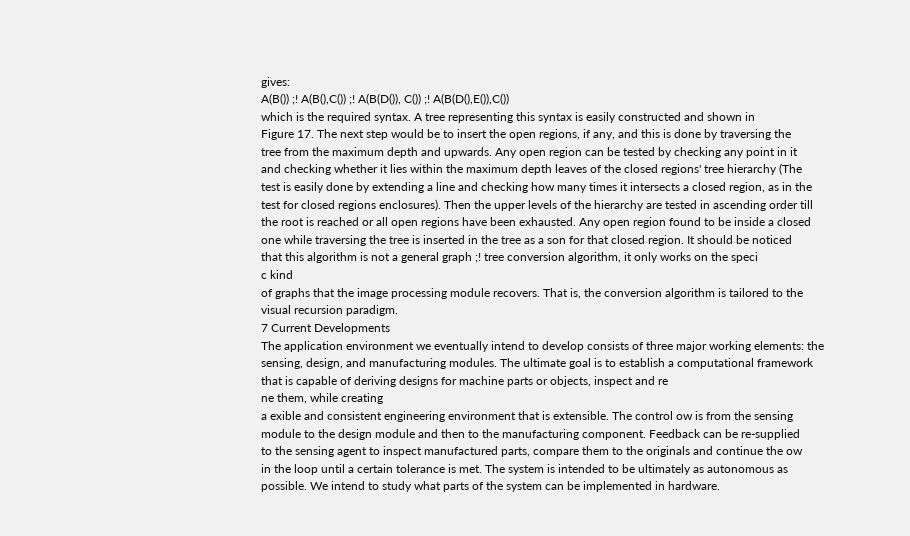gives:
A(B()) ;! A(B(),C()) ;! A(B(D()), C()) ;! A(B(D(),E()),C())
which is the required syntax. A tree representing this syntax is easily constructed and shown in
Figure 17. The next step would be to insert the open regions, if any, and this is done by traversing the
tree from the maximum depth and upwards. Any open region can be tested by checking any point in it
and checking whether it lies within the maximum depth leaves of the closed regions' tree hierarchy (The
test is easily done by extending a line and checking how many times it intersects a closed region, as in the
test for closed regions enclosures). Then the upper levels of the hierarchy are tested in ascending order till
the root is reached or all open regions have been exhausted. Any open region found to be inside a closed
one while traversing the tree is inserted in the tree as a son for that closed region. It should be noticed
that this algorithm is not a general graph ;! tree conversion algorithm, it only works on the speci
c kind
of graphs that the image processing module recovers. That is, the conversion algorithm is tailored to the
visual recursion paradigm.
7 Current Developments
The application environment we eventually intend to develop consists of three major working elements: the
sensing, design, and manufacturing modules. The ultimate goal is to establish a computational framework
that is capable of deriving designs for machine parts or objects, inspect and re
ne them, while creating
a exible and consistent engineering environment that is extensible. The control ow is from the sensing
module to the design module and then to the manufacturing component. Feedback can be re-supplied
to the sensing agent to inspect manufactured parts, compare them to the originals and continue the ow
in the loop until a certain tolerance is met. The system is intended to be ultimately as autonomous as
possible. We intend to study what parts of the system can be implemented in hardware.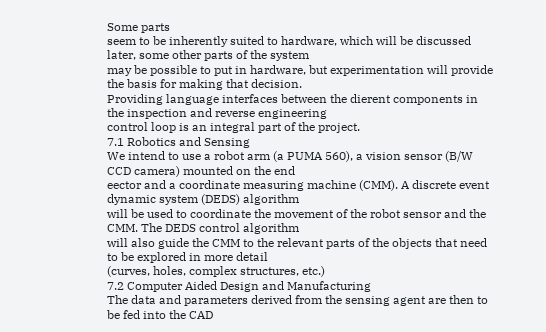Some parts
seem to be inherently suited to hardware, which will be discussed later, some other parts of the system
may be possible to put in hardware, but experimentation will provide the basis for making that decision.
Providing language interfaces between the dierent components in the inspection and reverse engineering
control loop is an integral part of the project.
7.1 Robotics and Sensing
We intend to use a robot arm (a PUMA 560), a vision sensor (B/W CCD camera) mounted on the end
eector and a coordinate measuring machine (CMM). A discrete event dynamic system (DEDS) algorithm
will be used to coordinate the movement of the robot sensor and the CMM. The DEDS control algorithm
will also guide the CMM to the relevant parts of the objects that need to be explored in more detail
(curves, holes, complex structures, etc.)
7.2 Computer Aided Design and Manufacturing
The data and parameters derived from the sensing agent are then to be fed into the CAD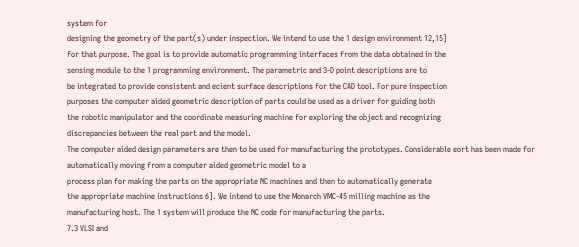system for
designing the geometry of the part(s) under inspection. We intend to use the 1 design environment 12,15]
for that purpose. The goal is to provide automatic programming interfaces from the data obtained in the
sensing module to the 1 programming environment. The parametric and 3-D point descriptions are to
be integrated to provide consistent and ecient surface descriptions for the CAD tool. For pure inspection
purposes the computer aided geometric description of parts could be used as a driver for guiding both
the robotic manipulator and the coordinate measuring machine for exploring the object and recognizing
discrepancies between the real part and the model.
The computer aided design parameters are then to be used for manufacturing the prototypes. Considerable eort has been made for automatically moving from a computer aided geometric model to a
process plan for making the parts on the appropriate NC machines and then to automatically generate
the appropriate machine instructions 6]. We intend to use the Monarch VMC-45 milling machine as the
manufacturing host. The 1 system will produce the NC code for manufacturing the parts.
7.3 VLSI and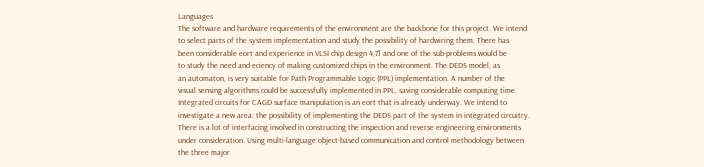Languages
The software and hardware requirements of the environment are the backbone for this project. We intend
to select parts of the system implementation and study the possibility of hardwiring them. There has
been considerable eort and experience in VLSI chip design 4,7] and one of the sub-problems would be
to study the need and eciency of making customized chips in the environment. The DEDS model, as
an automaton, is very suitable for Path Programmable Logic (PPL) implementation. A number of the
visual sensing algorithms could be successfully implemented in PPL, saving considerable computing time.
Integrated circuits for CAGD surface manipulation is an eort that is already underway. We intend to
investigate a new area: the possibility of implementing the DEDS part of the system in integrated circuitry.
There is a lot of interfacing involved in constructing the inspection and reverse engineering environments
under consideration. Using multi-language object-based communication and control methodology between
the three major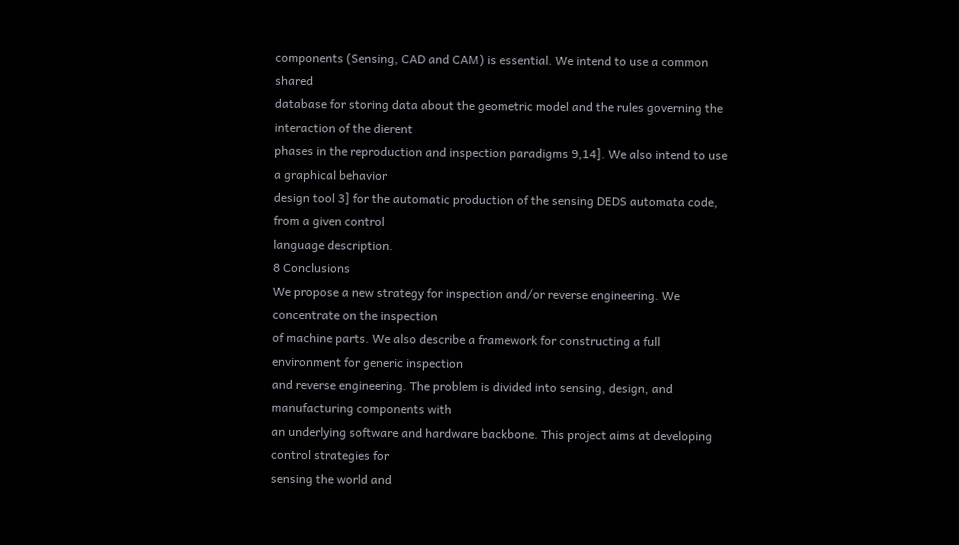components (Sensing, CAD and CAM) is essential. We intend to use a common shared
database for storing data about the geometric model and the rules governing the interaction of the dierent
phases in the reproduction and inspection paradigms 9,14]. We also intend to use a graphical behavior
design tool 3] for the automatic production of the sensing DEDS automata code, from a given control
language description.
8 Conclusions
We propose a new strategy for inspection and/or reverse engineering. We concentrate on the inspection
of machine parts. We also describe a framework for constructing a full environment for generic inspection
and reverse engineering. The problem is divided into sensing, design, and manufacturing components with
an underlying software and hardware backbone. This project aims at developing control strategies for
sensing the world and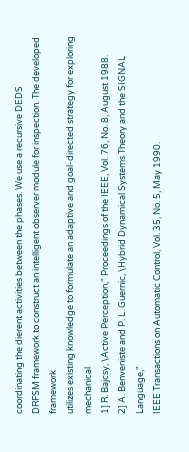coordinating the dierent activities between the phases. We use a recursive DEDS
DRFSM framework to construct an intelligent observer module for inspection. The developed framework
utilizes existing knowledge to formulate an adaptive and goal-directed strategy for exploring mechanical
1] R. Bajcsy, \Active Perception," Proceedings of the IEEE, Vol. 76, No. 8, August 1988.
2] A. Benveniste and P. L. Guernic, \Hybrid Dynamical Systems Theory and the SIGNAL Language,"
IEEE Transactions on Automatic Control, Vol. 35, No. 5, May 1990.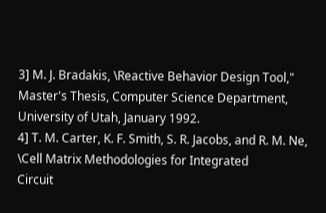3] M. J. Bradakis, \Reactive Behavior Design Tool," Master's Thesis, Computer Science Department,
University of Utah, January 1992.
4] T. M. Carter, K. F. Smith, S. R. Jacobs, and R. M. Ne, \Cell Matrix Methodologies for Integrated
Circuit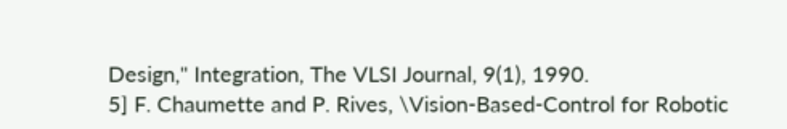Design," Integration, The VLSI Journal, 9(1), 1990.
5] F. Chaumette and P. Rives, \Vision-Based-Control for Robotic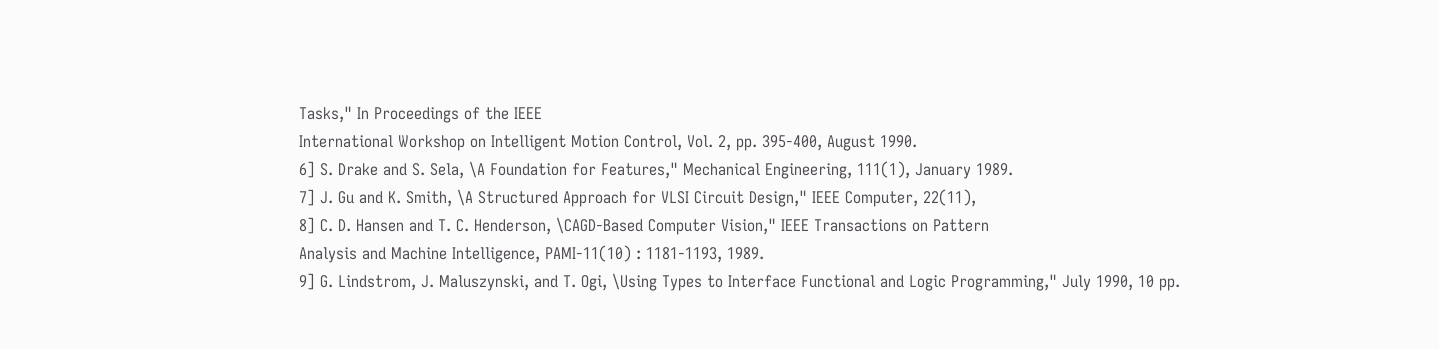Tasks," In Proceedings of the IEEE
International Workshop on Intelligent Motion Control, Vol. 2, pp. 395-400, August 1990.
6] S. Drake and S. Sela, \A Foundation for Features," Mechanical Engineering, 111(1), January 1989.
7] J. Gu and K. Smith, \A Structured Approach for VLSI Circuit Design," IEEE Computer, 22(11),
8] C. D. Hansen and T. C. Henderson, \CAGD-Based Computer Vision," IEEE Transactions on Pattern
Analysis and Machine Intelligence, PAMI-11(10) : 1181-1193, 1989.
9] G. Lindstrom, J. Maluszynski, and T. Ogi, \Using Types to Interface Functional and Logic Programming," July 1990, 10 pp.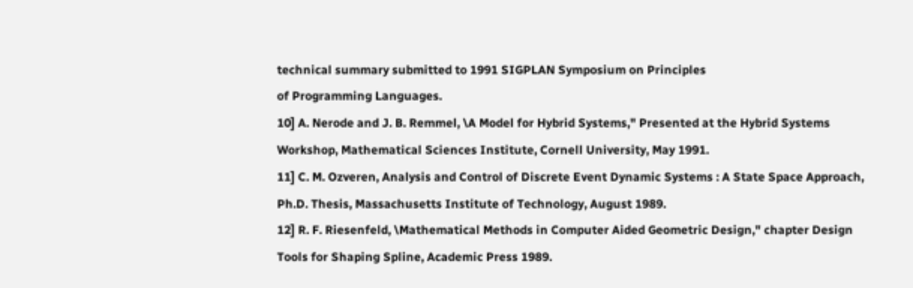technical summary submitted to 1991 SIGPLAN Symposium on Principles
of Programming Languages.
10] A. Nerode and J. B. Remmel, \A Model for Hybrid Systems," Presented at the Hybrid Systems
Workshop, Mathematical Sciences Institute, Cornell University, May 1991.
11] C. M. Ozveren, Analysis and Control of Discrete Event Dynamic Systems : A State Space Approach,
Ph.D. Thesis, Massachusetts Institute of Technology, August 1989.
12] R. F. Riesenfeld, \Mathematical Methods in Computer Aided Geometric Design," chapter Design
Tools for Shaping Spline, Academic Press 1989.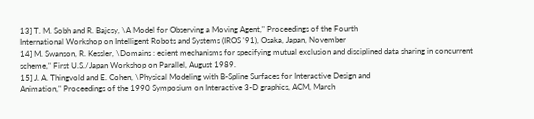13] T. M. Sobh and R. Bajcsy, \A Model for Observing a Moving Agent," Proceedings of the Fourth
International Workshop on Intelligent Robots and Systems (IROS '91), Osaka, Japan, November
14] M. Swanson, R. Kessler, \Domains : ecient mechanisms for specifying mutual exclusion and disciplined data sharing in concurrent scheme," First U.S./Japan Workshop on Parallel, August 1989.
15] J. A. Thingvold and E. Cohen, \Physical Modeling with B-Spline Surfaces for Interactive Design and
Animation," Proceedings of the 1990 Symposium on Interactive 3-D graphics, ACM, March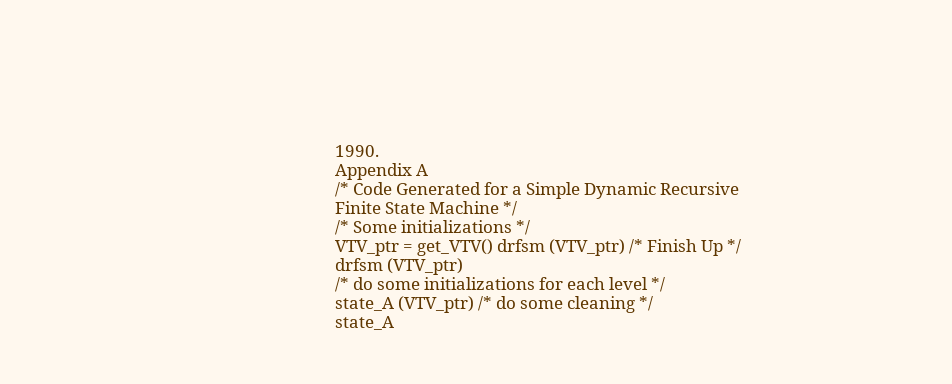1990.
Appendix A
/* Code Generated for a Simple Dynamic Recursive Finite State Machine */
/* Some initializations */
VTV_ptr = get_VTV() drfsm (VTV_ptr) /* Finish Up */
drfsm (VTV_ptr)
/* do some initializations for each level */
state_A (VTV_ptr) /* do some cleaning */
state_A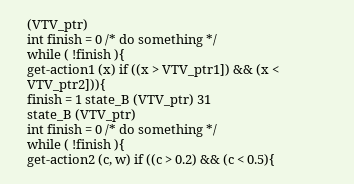(VTV_ptr)
int finish = 0 /* do something */
while ( !finish ){
get-action1 (x) if ((x > VTV_ptr1]) && (x < VTV_ptr2])){
finish = 1 state_B (VTV_ptr) 31
state_B (VTV_ptr)
int finish = 0 /* do something */
while ( !finish ){
get-action2 (c, w) if ((c > 0.2) && (c < 0.5){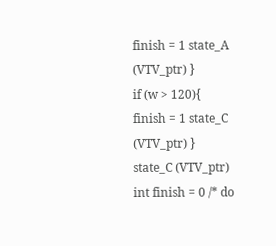finish = 1 state_A (VTV_ptr) }
if (w > 120){
finish = 1 state_C (VTV_ptr) }
state_C (VTV_ptr)
int finish = 0 /* do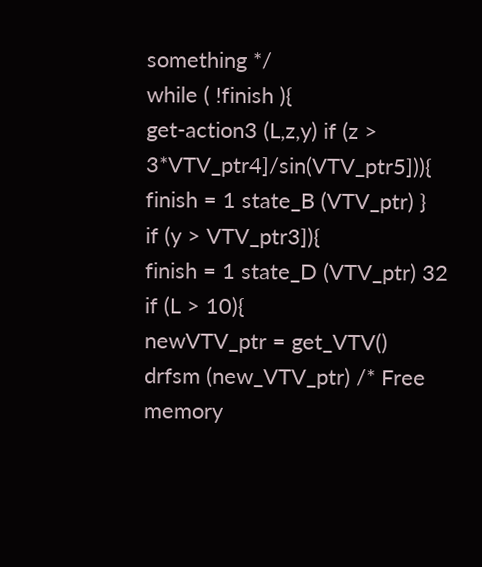something */
while ( !finish ){
get-action3 (L,z,y) if (z > 3*VTV_ptr4]/sin(VTV_ptr5])){
finish = 1 state_B (VTV_ptr) }
if (y > VTV_ptr3]){
finish = 1 state_D (VTV_ptr) 32
if (L > 10){
newVTV_ptr = get_VTV() drfsm (new_VTV_ptr) /* Free memory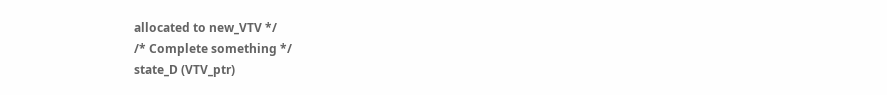allocated to new_VTV */
/* Complete something */
state_D (VTV_ptr)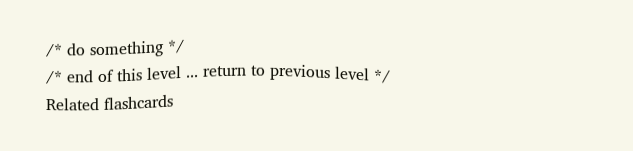/* do something */
/* end of this level ... return to previous level */
Related flashcards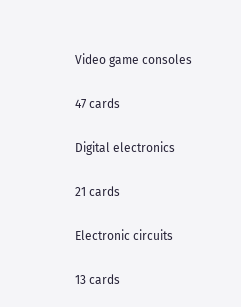Video game consoles

47 cards

Digital electronics

21 cards

Electronic circuits

13 cards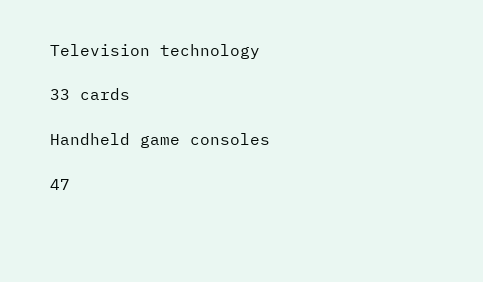Television technology

33 cards

Handheld game consoles

47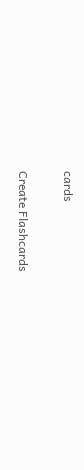cards

Create Flashcards